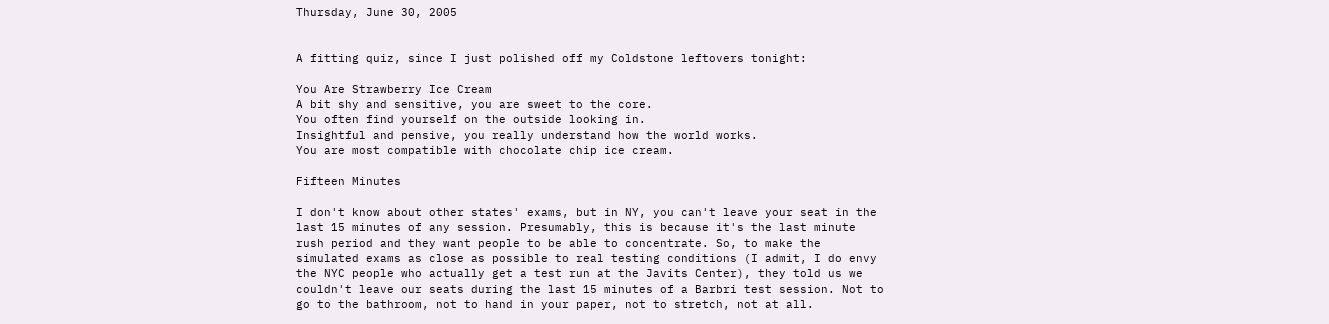Thursday, June 30, 2005


A fitting quiz, since I just polished off my Coldstone leftovers tonight:

You Are Strawberry Ice Cream
A bit shy and sensitive, you are sweet to the core.
You often find yourself on the outside looking in.
Insightful and pensive, you really understand how the world works.
You are most compatible with chocolate chip ice cream.

Fifteen Minutes

I don't know about other states' exams, but in NY, you can't leave your seat in the last 15 minutes of any session. Presumably, this is because it's the last minute rush period and they want people to be able to concentrate. So, to make the simulated exams as close as possible to real testing conditions (I admit, I do envy the NYC people who actually get a test run at the Javits Center), they told us we couldn't leave our seats during the last 15 minutes of a Barbri test session. Not to go to the bathroom, not to hand in your paper, not to stretch, not at all.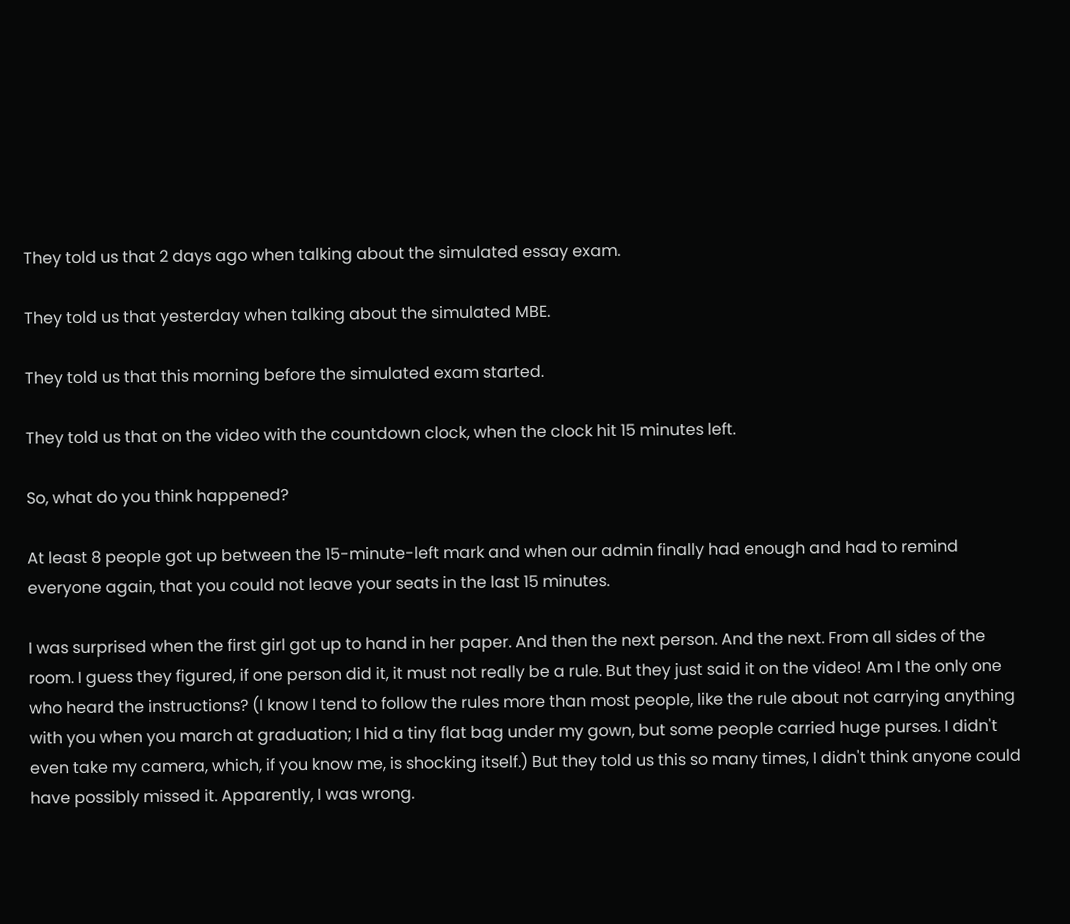They told us that 2 days ago when talking about the simulated essay exam.

They told us that yesterday when talking about the simulated MBE.

They told us that this morning before the simulated exam started.

They told us that on the video with the countdown clock, when the clock hit 15 minutes left.

So, what do you think happened?

At least 8 people got up between the 15-minute-left mark and when our admin finally had enough and had to remind everyone again, that you could not leave your seats in the last 15 minutes.

I was surprised when the first girl got up to hand in her paper. And then the next person. And the next. From all sides of the room. I guess they figured, if one person did it, it must not really be a rule. But they just said it on the video! Am I the only one who heard the instructions? (I know I tend to follow the rules more than most people, like the rule about not carrying anything with you when you march at graduation; I hid a tiny flat bag under my gown, but some people carried huge purses. I didn't even take my camera, which, if you know me, is shocking itself.) But they told us this so many times, I didn't think anyone could have possibly missed it. Apparently, I was wrong.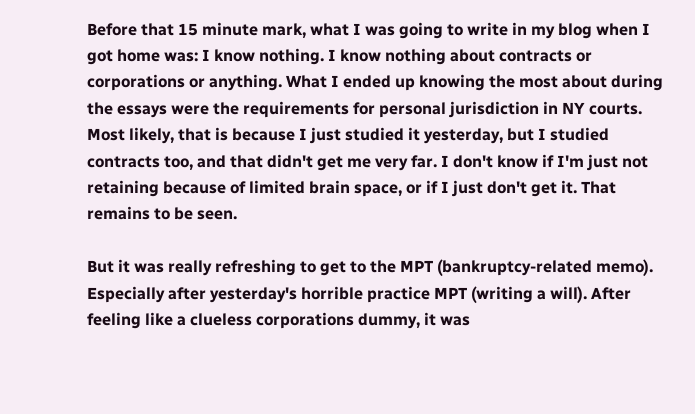Before that 15 minute mark, what I was going to write in my blog when I got home was: I know nothing. I know nothing about contracts or corporations or anything. What I ended up knowing the most about during the essays were the requirements for personal jurisdiction in NY courts. Most likely, that is because I just studied it yesterday, but I studied contracts too, and that didn't get me very far. I don't know if I'm just not retaining because of limited brain space, or if I just don't get it. That remains to be seen.

But it was really refreshing to get to the MPT (bankruptcy-related memo). Especially after yesterday's horrible practice MPT (writing a will). After feeling like a clueless corporations dummy, it was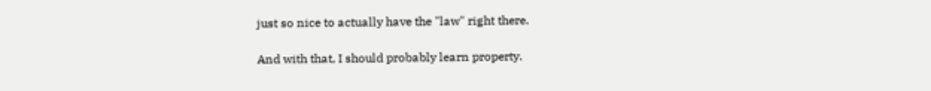just so nice to actually have the "law" right there.

And with that, I should probably learn property.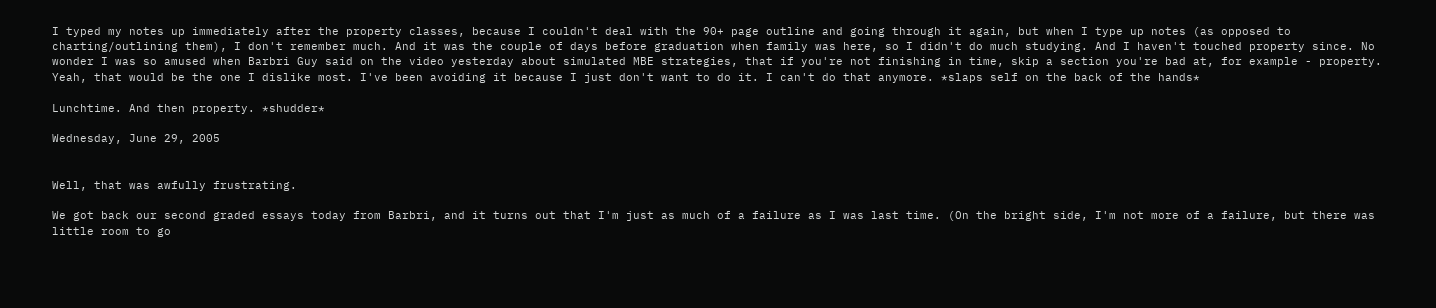I typed my notes up immediately after the property classes, because I couldn't deal with the 90+ page outline and going through it again, but when I type up notes (as opposed to charting/outlining them), I don't remember much. And it was the couple of days before graduation when family was here, so I didn't do much studying. And I haven't touched property since. No wonder I was so amused when Barbri Guy said on the video yesterday about simulated MBE strategies, that if you're not finishing in time, skip a section you're bad at, for example - property. Yeah, that would be the one I dislike most. I've been avoiding it because I just don't want to do it. I can't do that anymore. *slaps self on the back of the hands*

Lunchtime. And then property. *shudder*

Wednesday, June 29, 2005


Well, that was awfully frustrating.

We got back our second graded essays today from Barbri, and it turns out that I'm just as much of a failure as I was last time. (On the bright side, I'm not more of a failure, but there was little room to go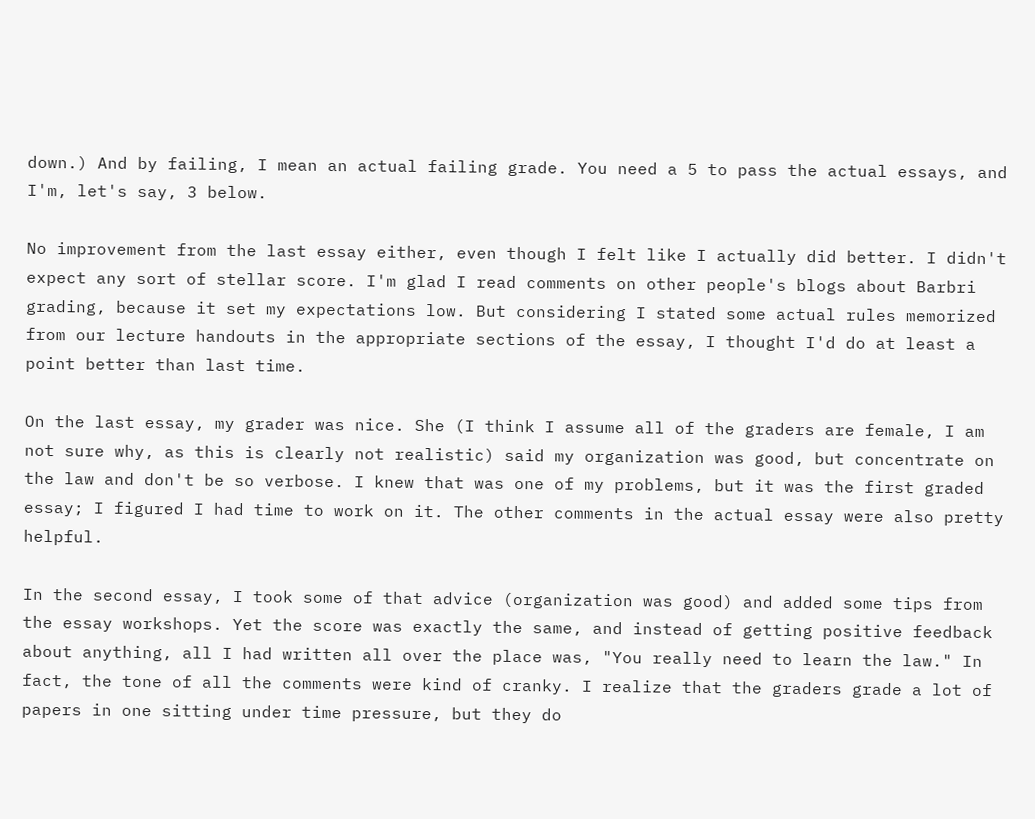down.) And by failing, I mean an actual failing grade. You need a 5 to pass the actual essays, and I'm, let's say, 3 below.

No improvement from the last essay either, even though I felt like I actually did better. I didn't expect any sort of stellar score. I'm glad I read comments on other people's blogs about Barbri grading, because it set my expectations low. But considering I stated some actual rules memorized from our lecture handouts in the appropriate sections of the essay, I thought I'd do at least a point better than last time.

On the last essay, my grader was nice. She (I think I assume all of the graders are female, I am not sure why, as this is clearly not realistic) said my organization was good, but concentrate on the law and don't be so verbose. I knew that was one of my problems, but it was the first graded essay; I figured I had time to work on it. The other comments in the actual essay were also pretty helpful.

In the second essay, I took some of that advice (organization was good) and added some tips from the essay workshops. Yet the score was exactly the same, and instead of getting positive feedback about anything, all I had written all over the place was, "You really need to learn the law." In fact, the tone of all the comments were kind of cranky. I realize that the graders grade a lot of papers in one sitting under time pressure, but they do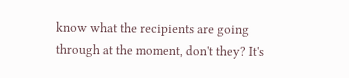know what the recipients are going through at the moment, don't they? It's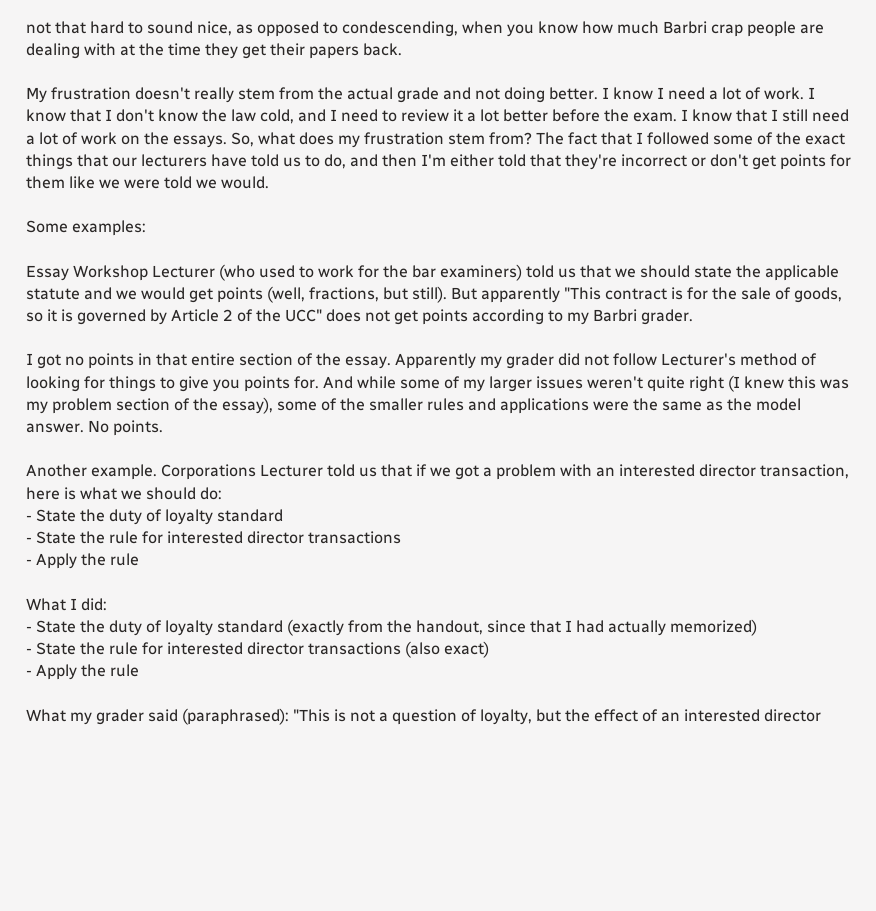not that hard to sound nice, as opposed to condescending, when you know how much Barbri crap people are dealing with at the time they get their papers back.

My frustration doesn't really stem from the actual grade and not doing better. I know I need a lot of work. I know that I don't know the law cold, and I need to review it a lot better before the exam. I know that I still need a lot of work on the essays. So, what does my frustration stem from? The fact that I followed some of the exact things that our lecturers have told us to do, and then I'm either told that they're incorrect or don't get points for them like we were told we would.

Some examples:

Essay Workshop Lecturer (who used to work for the bar examiners) told us that we should state the applicable statute and we would get points (well, fractions, but still). But apparently "This contract is for the sale of goods, so it is governed by Article 2 of the UCC" does not get points according to my Barbri grader.

I got no points in that entire section of the essay. Apparently my grader did not follow Lecturer's method of looking for things to give you points for. And while some of my larger issues weren't quite right (I knew this was my problem section of the essay), some of the smaller rules and applications were the same as the model answer. No points.

Another example. Corporations Lecturer told us that if we got a problem with an interested director transaction, here is what we should do:
- State the duty of loyalty standard
- State the rule for interested director transactions
- Apply the rule

What I did:
- State the duty of loyalty standard (exactly from the handout, since that I had actually memorized)
- State the rule for interested director transactions (also exact)
- Apply the rule

What my grader said (paraphrased): "This is not a question of loyalty, but the effect of an interested director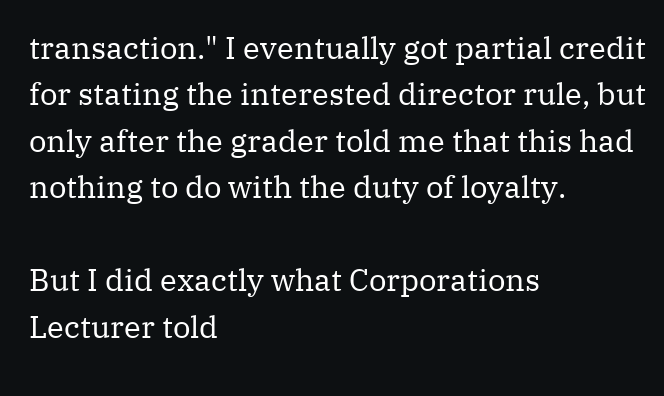transaction." I eventually got partial credit for stating the interested director rule, but only after the grader told me that this had nothing to do with the duty of loyalty.

But I did exactly what Corporations Lecturer told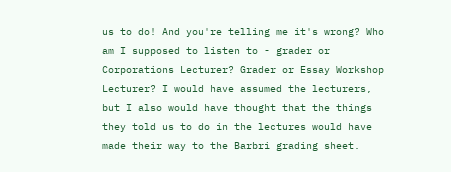us to do! And you're telling me it's wrong? Who am I supposed to listen to - grader or Corporations Lecturer? Grader or Essay Workshop Lecturer? I would have assumed the lecturers, but I also would have thought that the things they told us to do in the lectures would have made their way to the Barbri grading sheet.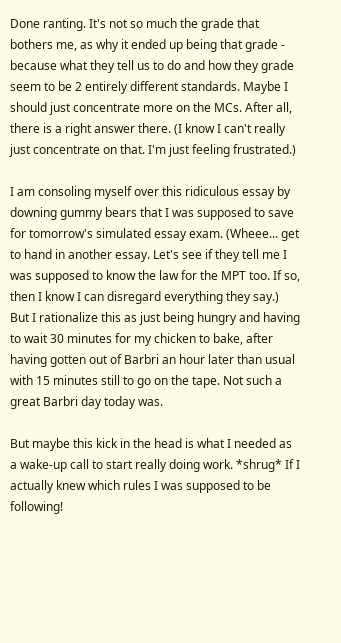Done ranting. It's not so much the grade that bothers me, as why it ended up being that grade - because what they tell us to do and how they grade seem to be 2 entirely different standards. Maybe I should just concentrate more on the MCs. After all, there is a right answer there. (I know I can't really just concentrate on that. I'm just feeling frustrated.)

I am consoling myself over this ridiculous essay by downing gummy bears that I was supposed to save for tomorrow's simulated essay exam. (Wheee... get to hand in another essay. Let's see if they tell me I was supposed to know the law for the MPT too. If so, then I know I can disregard everything they say.) But I rationalize this as just being hungry and having to wait 30 minutes for my chicken to bake, after having gotten out of Barbri an hour later than usual with 15 minutes still to go on the tape. Not such a great Barbri day today was.

But maybe this kick in the head is what I needed as a wake-up call to start really doing work. *shrug* If I actually knew which rules I was supposed to be following!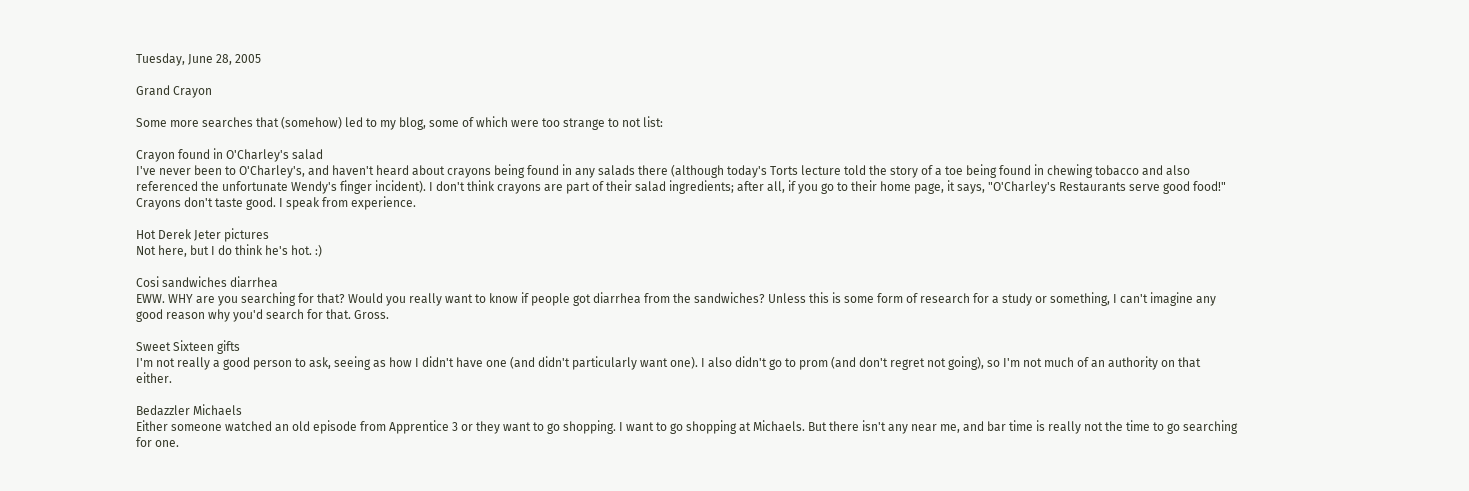Tuesday, June 28, 2005

Grand Crayon

Some more searches that (somehow) led to my blog, some of which were too strange to not list:

Crayon found in O'Charley's salad
I've never been to O'Charley's, and haven't heard about crayons being found in any salads there (although today's Torts lecture told the story of a toe being found in chewing tobacco and also referenced the unfortunate Wendy's finger incident). I don't think crayons are part of their salad ingredients; after all, if you go to their home page, it says, "O'Charley's Restaurants serve good food!" Crayons don't taste good. I speak from experience.

Hot Derek Jeter pictures
Not here, but I do think he's hot. :)

Cosi sandwiches diarrhea
EWW. WHY are you searching for that? Would you really want to know if people got diarrhea from the sandwiches? Unless this is some form of research for a study or something, I can't imagine any good reason why you'd search for that. Gross.

Sweet Sixteen gifts
I'm not really a good person to ask, seeing as how I didn't have one (and didn't particularly want one). I also didn't go to prom (and don't regret not going), so I'm not much of an authority on that either.

Bedazzler Michaels
Either someone watched an old episode from Apprentice 3 or they want to go shopping. I want to go shopping at Michaels. But there isn't any near me, and bar time is really not the time to go searching for one.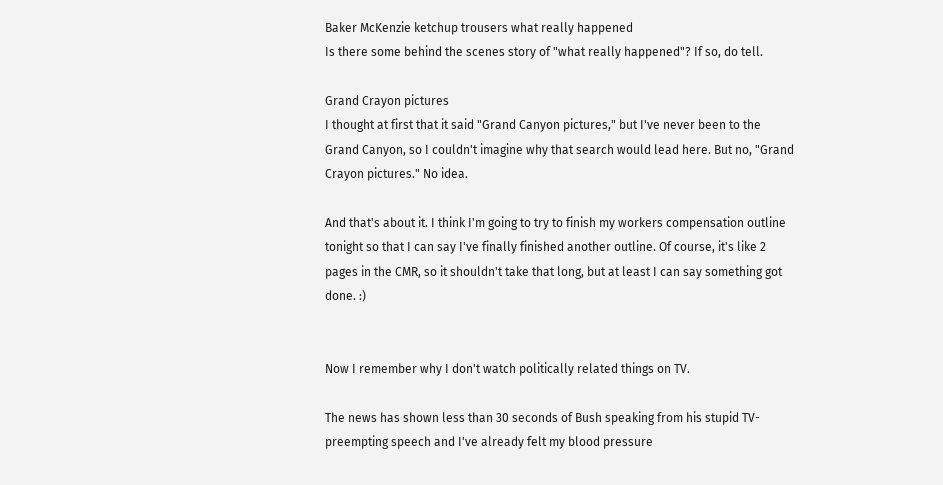Baker McKenzie ketchup trousers what really happened
Is there some behind the scenes story of "what really happened"? If so, do tell.

Grand Crayon pictures
I thought at first that it said "Grand Canyon pictures," but I've never been to the Grand Canyon, so I couldn't imagine why that search would lead here. But no, "Grand Crayon pictures." No idea.

And that's about it. I think I'm going to try to finish my workers compensation outline tonight so that I can say I've finally finished another outline. Of course, it's like 2 pages in the CMR, so it shouldn't take that long, but at least I can say something got done. :)


Now I remember why I don't watch politically related things on TV.

The news has shown less than 30 seconds of Bush speaking from his stupid TV-preempting speech and I've already felt my blood pressure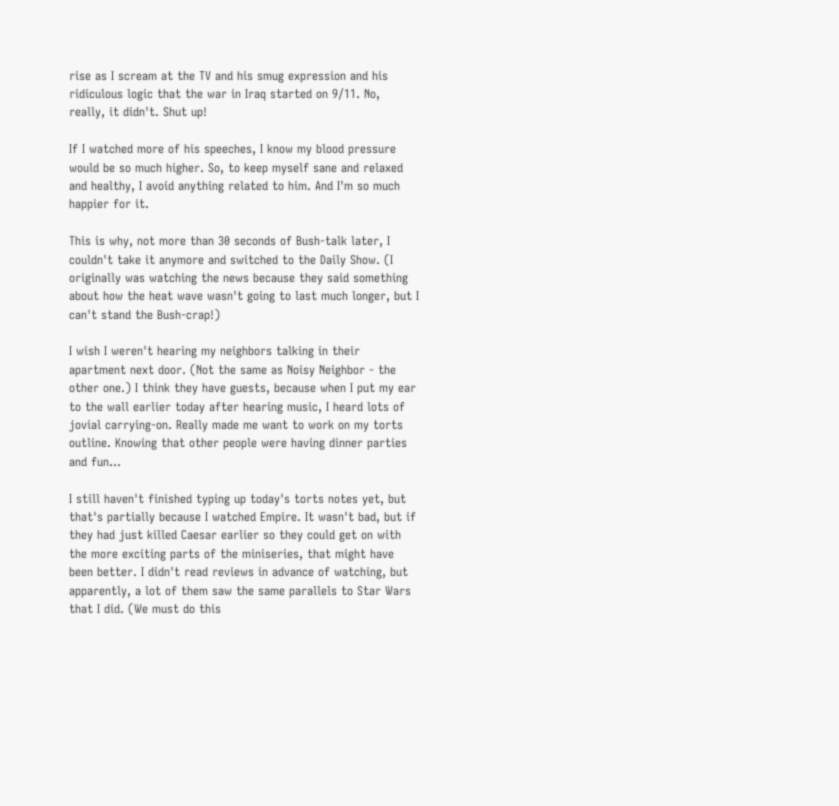rise as I scream at the TV and his smug expression and his ridiculous logic that the war in Iraq started on 9/11. No, really, it didn't. Shut up!

If I watched more of his speeches, I know my blood pressure would be so much higher. So, to keep myself sane and relaxed and healthy, I avoid anything related to him. And I'm so much happier for it.

This is why, not more than 30 seconds of Bush-talk later, I couldn't take it anymore and switched to the Daily Show. (I originally was watching the news because they said something about how the heat wave wasn't going to last much longer, but I can't stand the Bush-crap!)

I wish I weren't hearing my neighbors talking in their apartment next door. (Not the same as Noisy Neighbor - the other one.) I think they have guests, because when I put my ear to the wall earlier today after hearing music, I heard lots of jovial carrying-on. Really made me want to work on my torts outline. Knowing that other people were having dinner parties and fun...

I still haven't finished typing up today's torts notes yet, but that's partially because I watched Empire. It wasn't bad, but if they had just killed Caesar earlier so they could get on with the more exciting parts of the miniseries, that might have been better. I didn't read reviews in advance of watching, but apparently, a lot of them saw the same parallels to Star Wars that I did. (We must do this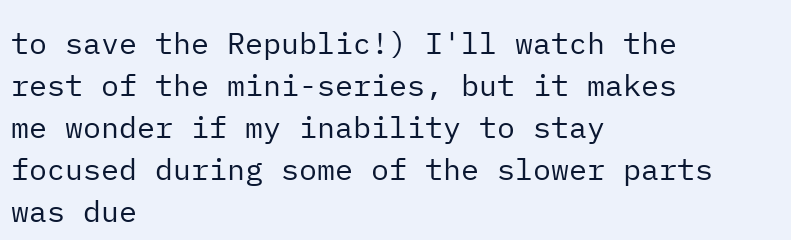to save the Republic!) I'll watch the rest of the mini-series, but it makes me wonder if my inability to stay focused during some of the slower parts was due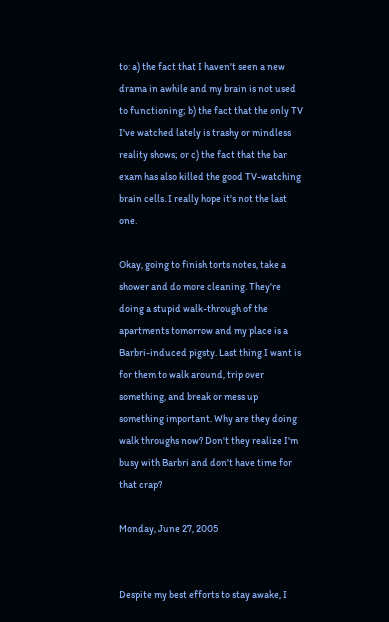to: a) the fact that I haven't seen a new drama in awhile and my brain is not used to functioning; b) the fact that the only TV I've watched lately is trashy or mindless reality shows; or c) the fact that the bar exam has also killed the good TV-watching brain cells. I really hope it's not the last one.

Okay, going to finish torts notes, take a shower and do more cleaning. They're doing a stupid walk-through of the apartments tomorrow and my place is a Barbri-induced pigsty. Last thing I want is for them to walk around, trip over something, and break or mess up something important. Why are they doing walk throughs now? Don't they realize I'm busy with Barbri and don't have time for that crap?

Monday, June 27, 2005


Despite my best efforts to stay awake, I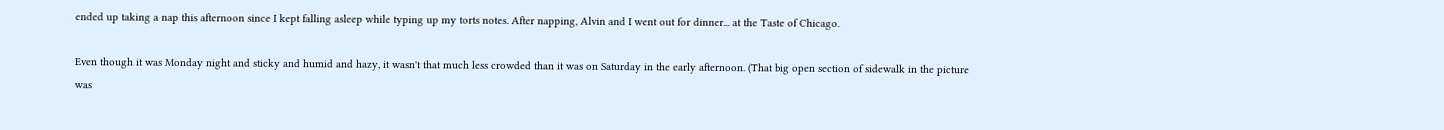ended up taking a nap this afternoon since I kept falling asleep while typing up my torts notes. After napping, Alvin and I went out for dinner... at the Taste of Chicago.

Even though it was Monday night and sticky and humid and hazy, it wasn't that much less crowded than it was on Saturday in the early afternoon. (That big open section of sidewalk in the picture was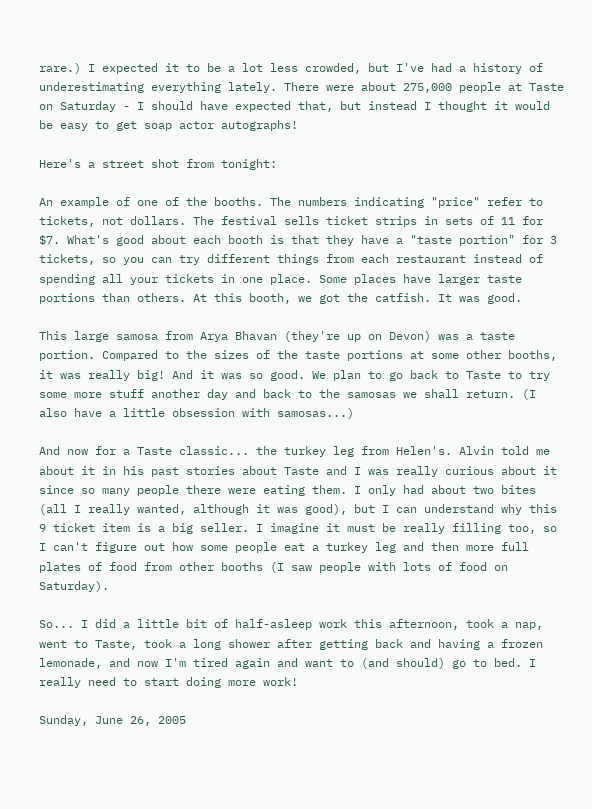rare.) I expected it to be a lot less crowded, but I've had a history of underestimating everything lately. There were about 275,000 people at Taste on Saturday - I should have expected that, but instead I thought it would be easy to get soap actor autographs!

Here's a street shot from tonight:

An example of one of the booths. The numbers indicating "price" refer to tickets, not dollars. The festival sells ticket strips in sets of 11 for $7. What's good about each booth is that they have a "taste portion" for 3 tickets, so you can try different things from each restaurant instead of spending all your tickets in one place. Some places have larger taste portions than others. At this booth, we got the catfish. It was good.

This large samosa from Arya Bhavan (they're up on Devon) was a taste portion. Compared to the sizes of the taste portions at some other booths, it was really big! And it was so good. We plan to go back to Taste to try some more stuff another day and back to the samosas we shall return. (I also have a little obsession with samosas...)

And now for a Taste classic... the turkey leg from Helen's. Alvin told me about it in his past stories about Taste and I was really curious about it since so many people there were eating them. I only had about two bites (all I really wanted, although it was good), but I can understand why this 9 ticket item is a big seller. I imagine it must be really filling too, so I can't figure out how some people eat a turkey leg and then more full plates of food from other booths (I saw people with lots of food on Saturday).

So... I did a little bit of half-asleep work this afternoon, took a nap, went to Taste, took a long shower after getting back and having a frozen lemonade, and now I'm tired again and want to (and should) go to bed. I really need to start doing more work!

Sunday, June 26, 2005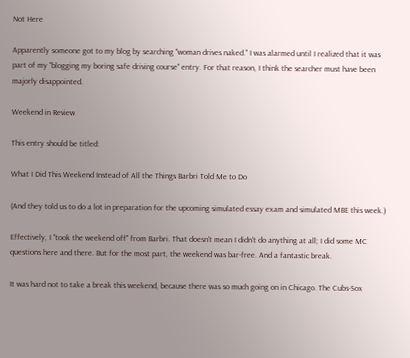Not Here

Apparently someone got to my blog by searching "woman drives naked." I was alarmed until I realized that it was part of my "blogging my boring safe driving course" entry. For that reason, I think the searcher must have been majorly disappointed.

Weekend in Review

This entry should be titled:

What I Did This Weekend Instead of All the Things Barbri Told Me to Do

(And they told us to do a lot in preparation for the upcoming simulated essay exam and simulated MBE this week.)

Effectively, I "took the weekend off" from Barbri. That doesn't mean I didn't do anything at all; I did some MC questions here and there. But for the most part, the weekend was bar-free. And a fantastic break.

It was hard not to take a break this weekend, because there was so much going on in Chicago. The Cubs-Sox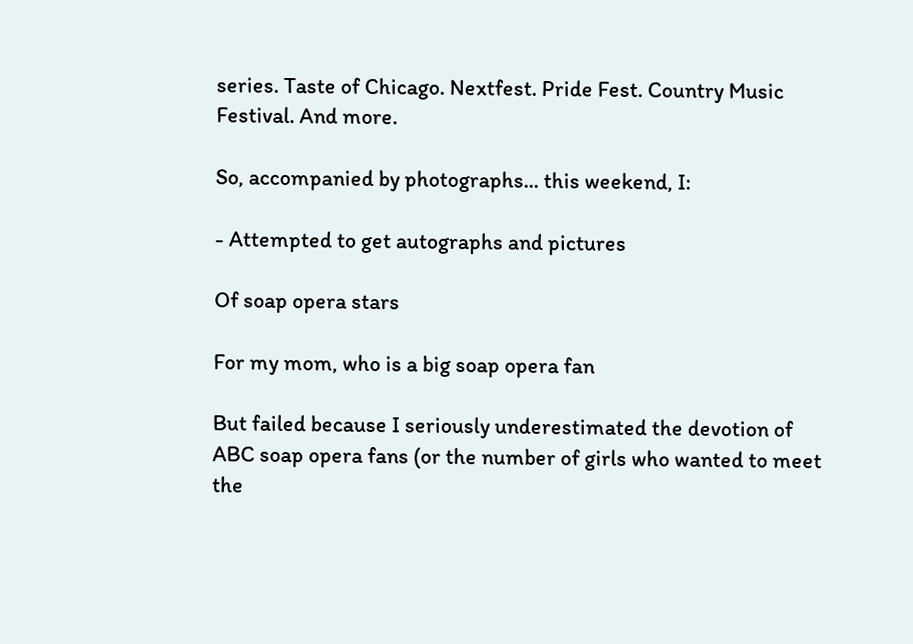series. Taste of Chicago. Nextfest. Pride Fest. Country Music Festival. And more.

So, accompanied by photographs... this weekend, I:

- Attempted to get autographs and pictures

Of soap opera stars

For my mom, who is a big soap opera fan

But failed because I seriously underestimated the devotion of ABC soap opera fans (or the number of girls who wanted to meet the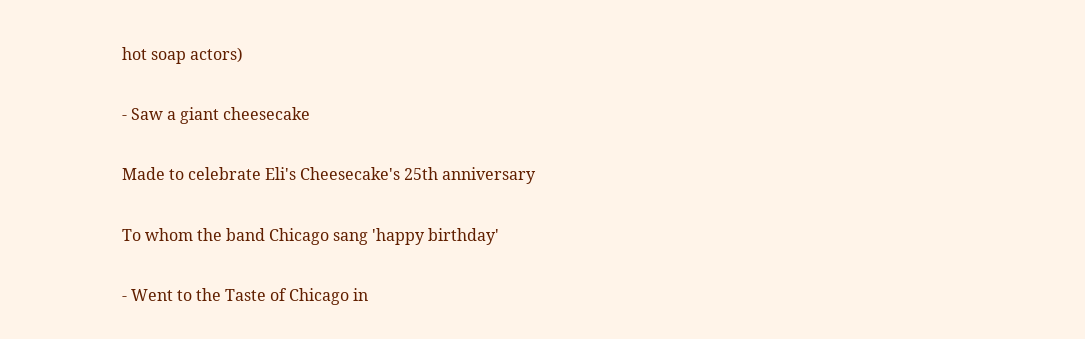hot soap actors)

- Saw a giant cheesecake

Made to celebrate Eli's Cheesecake's 25th anniversary

To whom the band Chicago sang 'happy birthday'

- Went to the Taste of Chicago in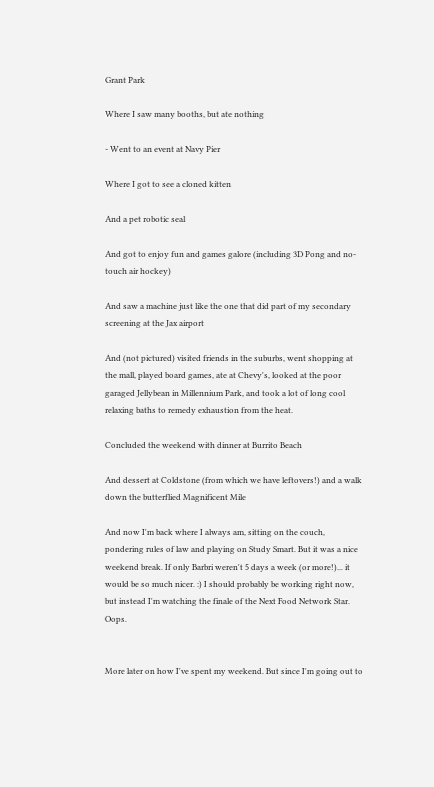Grant Park

Where I saw many booths, but ate nothing

- Went to an event at Navy Pier

Where I got to see a cloned kitten

And a pet robotic seal

And got to enjoy fun and games galore (including 3D Pong and no-touch air hockey)

And saw a machine just like the one that did part of my secondary screening at the Jax airport

And (not pictured) visited friends in the suburbs, went shopping at the mall, played board games, ate at Chevy's, looked at the poor garaged Jellybean in Millennium Park, and took a lot of long cool relaxing baths to remedy exhaustion from the heat.

Concluded the weekend with dinner at Burrito Beach

And dessert at Coldstone (from which we have leftovers!) and a walk down the butterflied Magnificent Mile

And now I'm back where I always am, sitting on the couch, pondering rules of law and playing on Study Smart. But it was a nice weekend break. If only Barbri weren't 5 days a week (or more!)... it would be so much nicer. :) I should probably be working right now, but instead I'm watching the finale of the Next Food Network Star. Oops.


More later on how I've spent my weekend. But since I'm going out to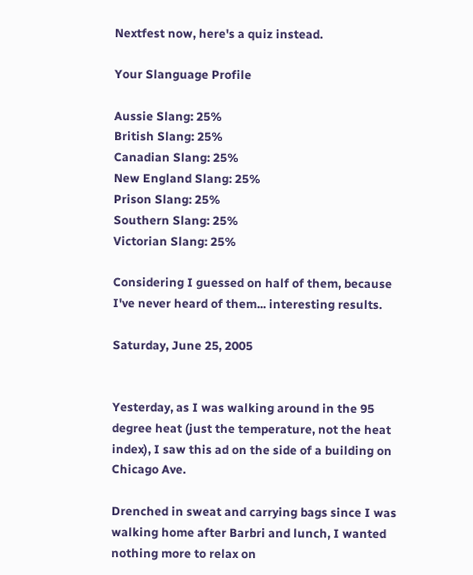Nextfest now, here's a quiz instead.

Your Slanguage Profile

Aussie Slang: 25%
British Slang: 25%
Canadian Slang: 25%
New England Slang: 25%
Prison Slang: 25%
Southern Slang: 25%
Victorian Slang: 25%

Considering I guessed on half of them, because I've never heard of them... interesting results.

Saturday, June 25, 2005


Yesterday, as I was walking around in the 95 degree heat (just the temperature, not the heat index), I saw this ad on the side of a building on Chicago Ave.

Drenched in sweat and carrying bags since I was walking home after Barbri and lunch, I wanted nothing more to relax on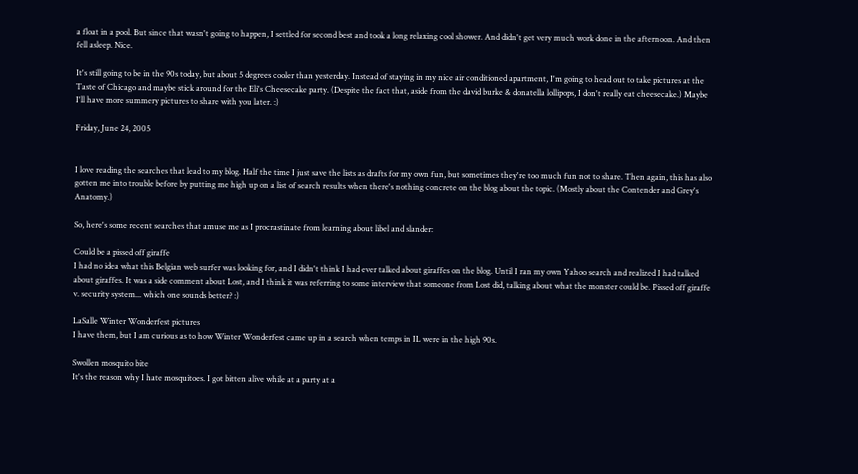a float in a pool. But since that wasn't going to happen, I settled for second best and took a long relaxing cool shower. And didn't get very much work done in the afternoon. And then fell asleep. Nice.

It's still going to be in the 90s today, but about 5 degrees cooler than yesterday. Instead of staying in my nice air conditioned apartment, I'm going to head out to take pictures at the Taste of Chicago and maybe stick around for the Eli's Cheesecake party. (Despite the fact that, aside from the david burke & donatella lollipops, I don't really eat cheesecake.) Maybe I'll have more summery pictures to share with you later. :)

Friday, June 24, 2005


I love reading the searches that lead to my blog. Half the time I just save the lists as drafts for my own fun, but sometimes they're too much fun not to share. Then again, this has also gotten me into trouble before by putting me high up on a list of search results when there's nothing concrete on the blog about the topic. (Mostly about the Contender and Grey's Anatomy.)

So, here's some recent searches that amuse me as I procrastinate from learning about libel and slander:

Could be a pissed off giraffe
I had no idea what this Belgian web surfer was looking for, and I didn't think I had ever talked about giraffes on the blog. Until I ran my own Yahoo search and realized I had talked about giraffes. It was a side comment about Lost, and I think it was referring to some interview that someone from Lost did, talking about what the monster could be. Pissed off giraffe v. security system... which one sounds better? :)

LaSalle Winter Wonderfest pictures
I have them, but I am curious as to how Winter Wonderfest came up in a search when temps in IL were in the high 90s.

Swollen mosquito bite
It's the reason why I hate mosquitoes. I got bitten alive while at a party at a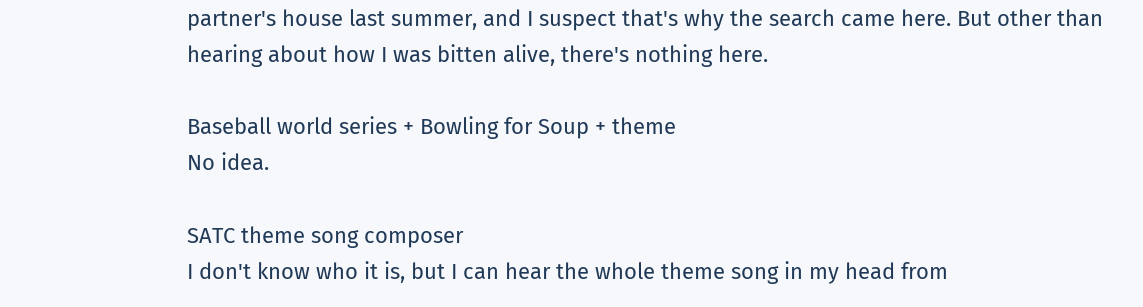partner's house last summer, and I suspect that's why the search came here. But other than hearing about how I was bitten alive, there's nothing here.

Baseball world series + Bowling for Soup + theme
No idea.

SATC theme song composer
I don't know who it is, but I can hear the whole theme song in my head from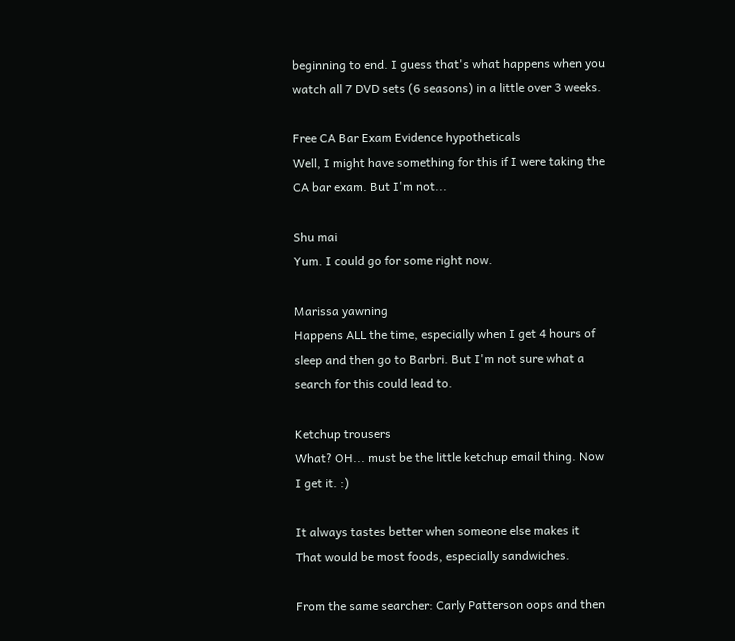beginning to end. I guess that's what happens when you watch all 7 DVD sets (6 seasons) in a little over 3 weeks.

Free CA Bar Exam Evidence hypotheticals
Well, I might have something for this if I were taking the CA bar exam. But I'm not...

Shu mai
Yum. I could go for some right now.

Marissa yawning
Happens ALL the time, especially when I get 4 hours of sleep and then go to Barbri. But I'm not sure what a search for this could lead to.

Ketchup trousers
What? OH... must be the little ketchup email thing. Now I get it. :)

It always tastes better when someone else makes it
That would be most foods, especially sandwiches.

From the same searcher: Carly Patterson oops and then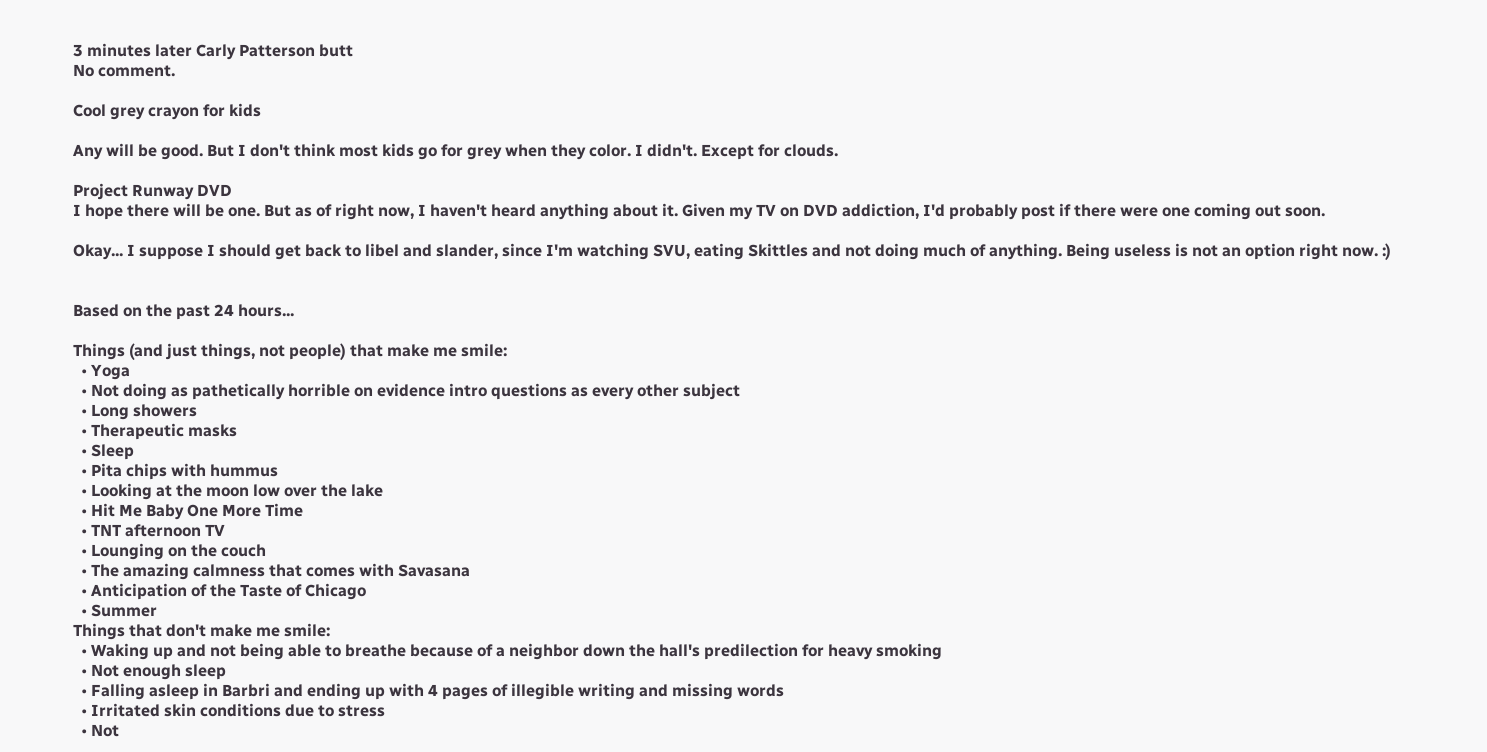3 minutes later Carly Patterson butt
No comment.

Cool grey crayon for kids

Any will be good. But I don't think most kids go for grey when they color. I didn't. Except for clouds.

Project Runway DVD
I hope there will be one. But as of right now, I haven't heard anything about it. Given my TV on DVD addiction, I'd probably post if there were one coming out soon.

Okay... I suppose I should get back to libel and slander, since I'm watching SVU, eating Skittles and not doing much of anything. Being useless is not an option right now. :)


Based on the past 24 hours...

Things (and just things, not people) that make me smile:
  • Yoga
  • Not doing as pathetically horrible on evidence intro questions as every other subject
  • Long showers
  • Therapeutic masks
  • Sleep
  • Pita chips with hummus
  • Looking at the moon low over the lake
  • Hit Me Baby One More Time
  • TNT afternoon TV
  • Lounging on the couch
  • The amazing calmness that comes with Savasana
  • Anticipation of the Taste of Chicago
  • Summer
Things that don't make me smile:
  • Waking up and not being able to breathe because of a neighbor down the hall's predilection for heavy smoking
  • Not enough sleep
  • Falling asleep in Barbri and ending up with 4 pages of illegible writing and missing words
  • Irritated skin conditions due to stress
  • Not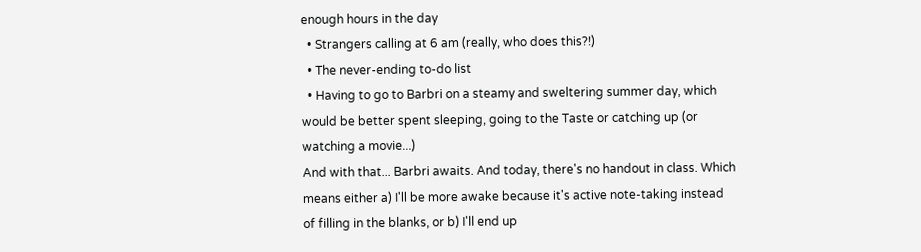enough hours in the day
  • Strangers calling at 6 am (really, who does this?!)
  • The never-ending to-do list
  • Having to go to Barbri on a steamy and sweltering summer day, which would be better spent sleeping, going to the Taste or catching up (or watching a movie...)
And with that... Barbri awaits. And today, there's no handout in class. Which means either a) I'll be more awake because it's active note-taking instead of filling in the blanks, or b) I'll end up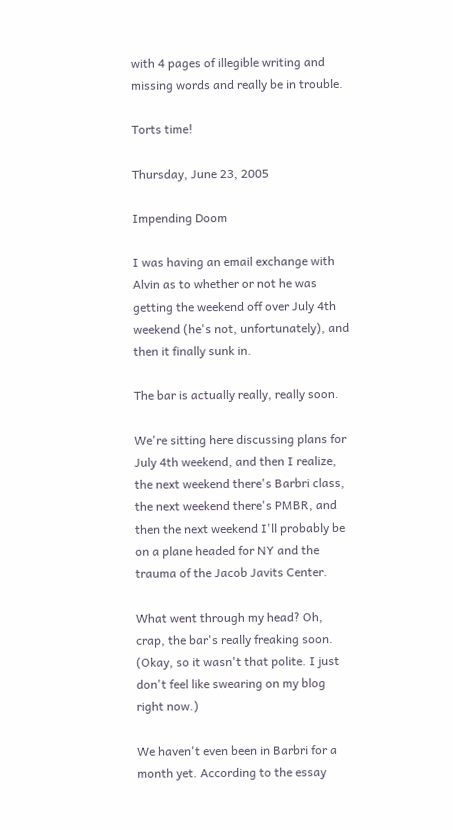with 4 pages of illegible writing and missing words and really be in trouble.

Torts time!

Thursday, June 23, 2005

Impending Doom

I was having an email exchange with Alvin as to whether or not he was getting the weekend off over July 4th weekend (he's not, unfortunately), and then it finally sunk in.

The bar is actually really, really soon.

We're sitting here discussing plans for July 4th weekend, and then I realize, the next weekend there's Barbri class, the next weekend there's PMBR, and then the next weekend I'll probably be on a plane headed for NY and the trauma of the Jacob Javits Center.

What went through my head? Oh, crap, the bar's really freaking soon. (Okay, so it wasn't that polite. I just don't feel like swearing on my blog right now.)

We haven't even been in Barbri for a month yet. According to the essay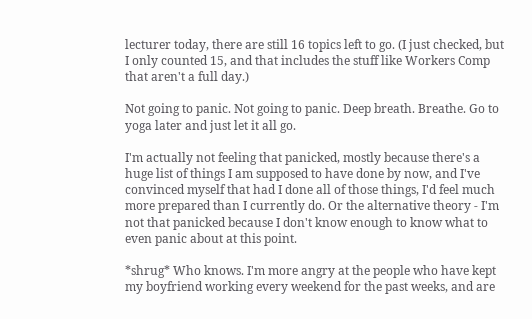lecturer today, there are still 16 topics left to go. (I just checked, but I only counted 15, and that includes the stuff like Workers Comp that aren't a full day.)

Not going to panic. Not going to panic. Deep breath. Breathe. Go to yoga later and just let it all go.

I'm actually not feeling that panicked, mostly because there's a huge list of things I am supposed to have done by now, and I've convinced myself that had I done all of those things, I'd feel much more prepared than I currently do. Or the alternative theory - I'm not that panicked because I don't know enough to know what to even panic about at this point.

*shrug* Who knows. I'm more angry at the people who have kept my boyfriend working every weekend for the past weeks, and are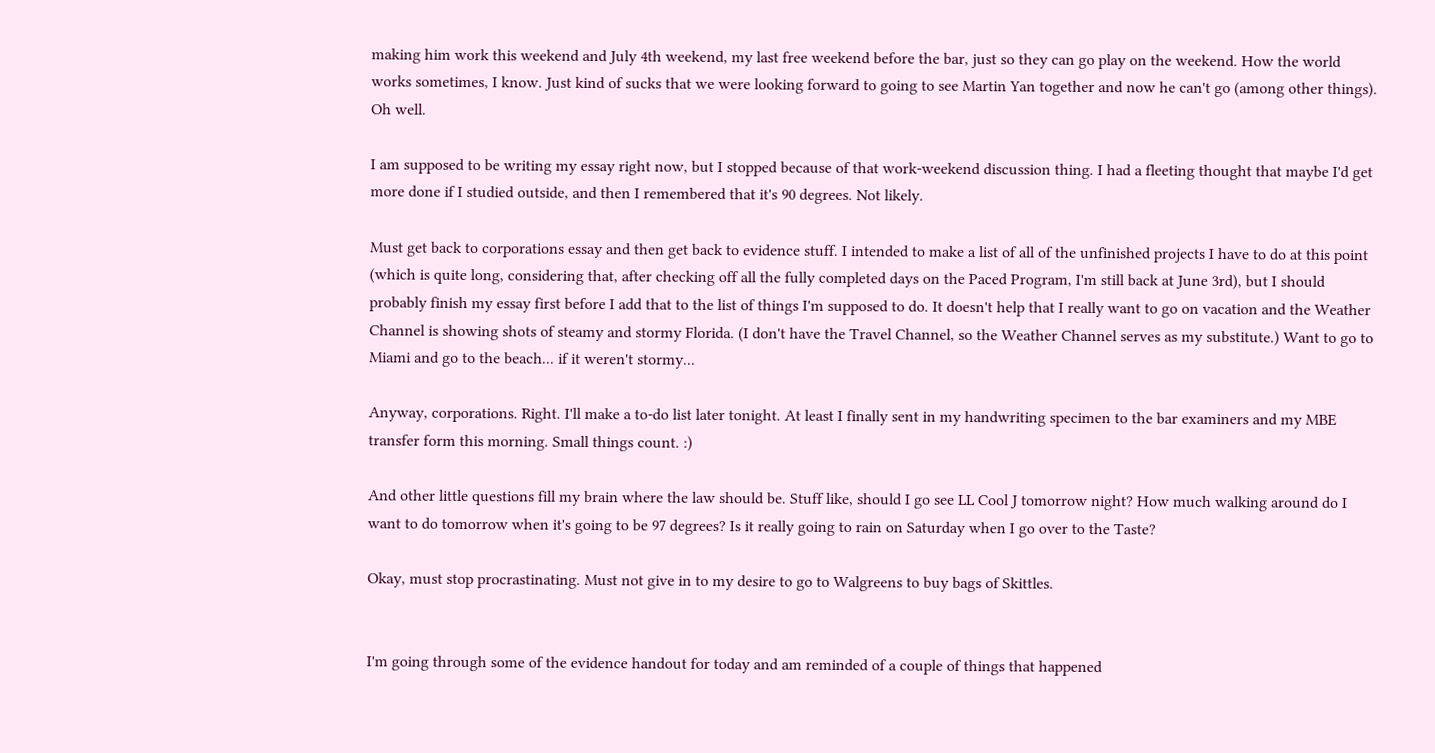making him work this weekend and July 4th weekend, my last free weekend before the bar, just so they can go play on the weekend. How the world works sometimes, I know. Just kind of sucks that we were looking forward to going to see Martin Yan together and now he can't go (among other things). Oh well.

I am supposed to be writing my essay right now, but I stopped because of that work-weekend discussion thing. I had a fleeting thought that maybe I'd get more done if I studied outside, and then I remembered that it's 90 degrees. Not likely.

Must get back to corporations essay and then get back to evidence stuff. I intended to make a list of all of the unfinished projects I have to do at this point (which is quite long, considering that, after checking off all the fully completed days on the Paced Program, I'm still back at June 3rd), but I should probably finish my essay first before I add that to the list of things I'm supposed to do. It doesn't help that I really want to go on vacation and the Weather Channel is showing shots of steamy and stormy Florida. (I don't have the Travel Channel, so the Weather Channel serves as my substitute.) Want to go to Miami and go to the beach... if it weren't stormy...

Anyway, corporations. Right. I'll make a to-do list later tonight. At least I finally sent in my handwriting specimen to the bar examiners and my MBE transfer form this morning. Small things count. :)

And other little questions fill my brain where the law should be. Stuff like, should I go see LL Cool J tomorrow night? How much walking around do I want to do tomorrow when it's going to be 97 degrees? Is it really going to rain on Saturday when I go over to the Taste?

Okay, must stop procrastinating. Must not give in to my desire to go to Walgreens to buy bags of Skittles.


I'm going through some of the evidence handout for today and am reminded of a couple of things that happened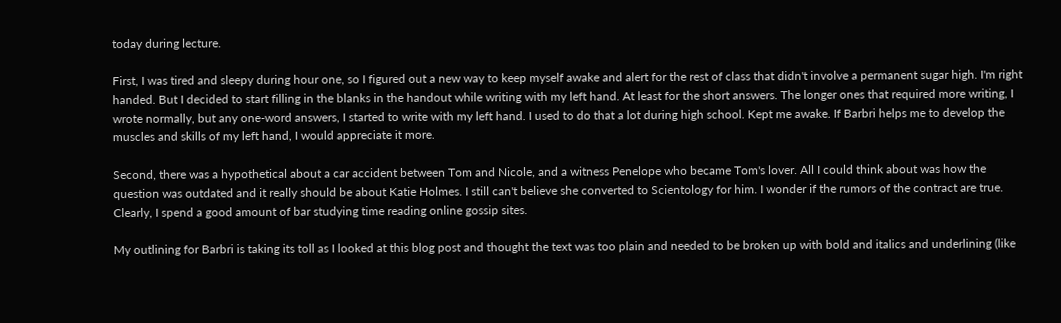today during lecture.

First, I was tired and sleepy during hour one, so I figured out a new way to keep myself awake and alert for the rest of class that didn't involve a permanent sugar high. I'm right handed. But I decided to start filling in the blanks in the handout while writing with my left hand. At least for the short answers. The longer ones that required more writing, I wrote normally, but any one-word answers, I started to write with my left hand. I used to do that a lot during high school. Kept me awake. If Barbri helps me to develop the muscles and skills of my left hand, I would appreciate it more.

Second, there was a hypothetical about a car accident between Tom and Nicole, and a witness Penelope who became Tom's lover. All I could think about was how the question was outdated and it really should be about Katie Holmes. I still can't believe she converted to Scientology for him. I wonder if the rumors of the contract are true. Clearly, I spend a good amount of bar studying time reading online gossip sites.

My outlining for Barbri is taking its toll as I looked at this blog post and thought the text was too plain and needed to be broken up with bold and italics and underlining (like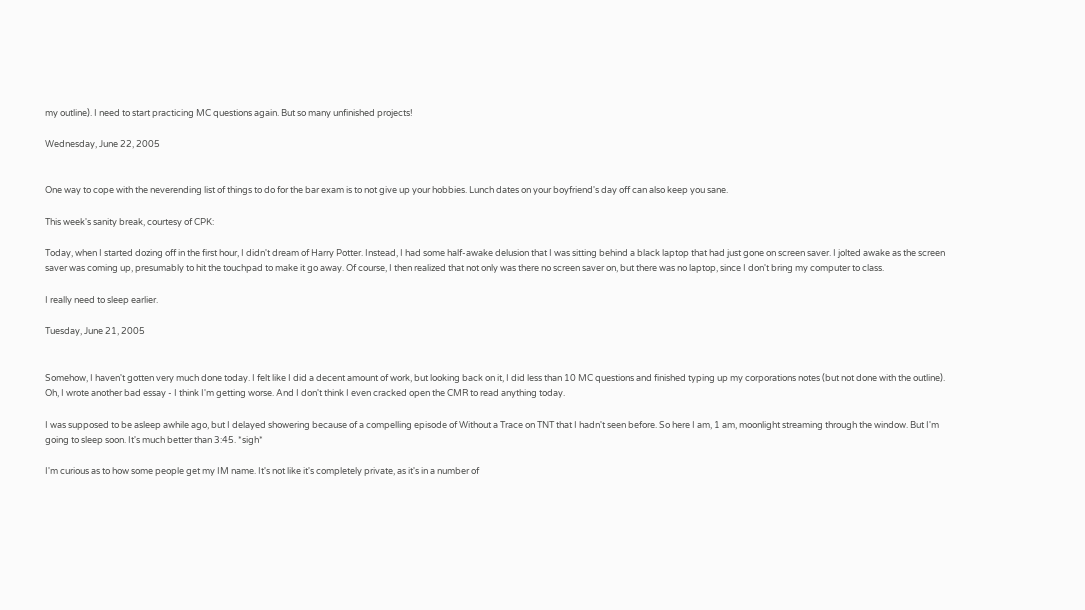my outline). I need to start practicing MC questions again. But so many unfinished projects!

Wednesday, June 22, 2005


One way to cope with the neverending list of things to do for the bar exam is to not give up your hobbies. Lunch dates on your boyfriend's day off can also keep you sane.

This week's sanity break, courtesy of CPK:

Today, when I started dozing off in the first hour, I didn't dream of Harry Potter. Instead, I had some half-awake delusion that I was sitting behind a black laptop that had just gone on screen saver. I jolted awake as the screen saver was coming up, presumably to hit the touchpad to make it go away. Of course, I then realized that not only was there no screen saver on, but there was no laptop, since I don't bring my computer to class.

I really need to sleep earlier.

Tuesday, June 21, 2005


Somehow, I haven't gotten very much done today. I felt like I did a decent amount of work, but looking back on it, I did less than 10 MC questions and finished typing up my corporations notes (but not done with the outline). Oh, I wrote another bad essay - I think I'm getting worse. And I don't think I even cracked open the CMR to read anything today.

I was supposed to be asleep awhile ago, but I delayed showering because of a compelling episode of Without a Trace on TNT that I hadn't seen before. So here I am, 1 am, moonlight streaming through the window. But I'm going to sleep soon. It's much better than 3:45. *sigh*

I'm curious as to how some people get my IM name. It's not like it's completely private, as it's in a number of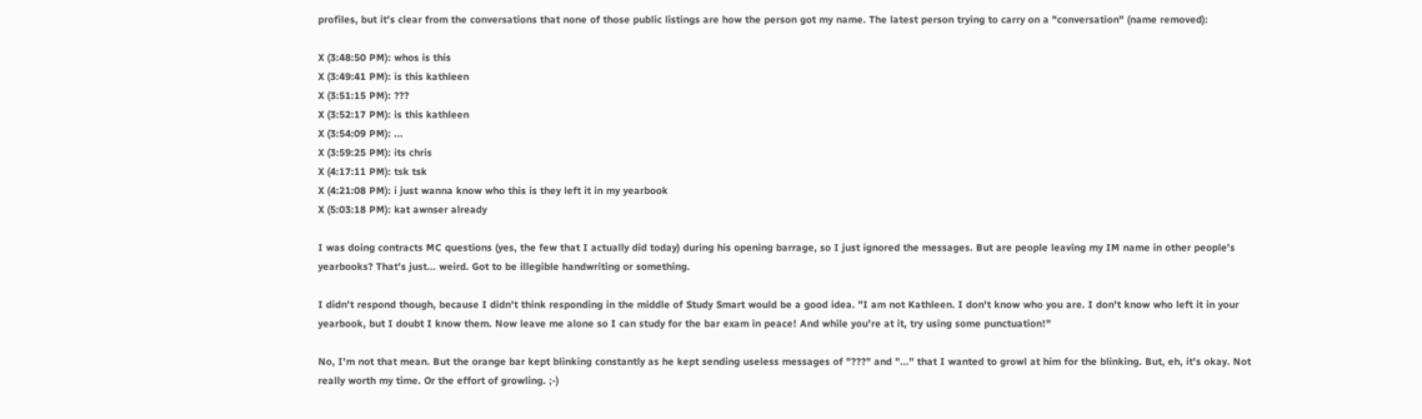profiles, but it's clear from the conversations that none of those public listings are how the person got my name. The latest person trying to carry on a "conversation" (name removed):

X (3:48:50 PM): whos is this
X (3:49:41 PM): is this kathleen
X (3:51:15 PM): ???
X (3:52:17 PM): is this kathleen
X (3:54:09 PM): ...
X (3:59:25 PM): its chris
X (4:17:11 PM): tsk tsk
X (4:21:08 PM): i just wanna know who this is they left it in my yearbook
X (5:03:18 PM): kat awnser already

I was doing contracts MC questions (yes, the few that I actually did today) during his opening barrage, so I just ignored the messages. But are people leaving my IM name in other people's yearbooks? That's just... weird. Got to be illegible handwriting or something.

I didn't respond though, because I didn't think responding in the middle of Study Smart would be a good idea. "I am not Kathleen. I don't know who you are. I don't know who left it in your yearbook, but I doubt I know them. Now leave me alone so I can study for the bar exam in peace! And while you're at it, try using some punctuation!"

No, I'm not that mean. But the orange bar kept blinking constantly as he kept sending useless messages of "???" and "..." that I wanted to growl at him for the blinking. But, eh, it's okay. Not really worth my time. Or the effort of growling. ;-)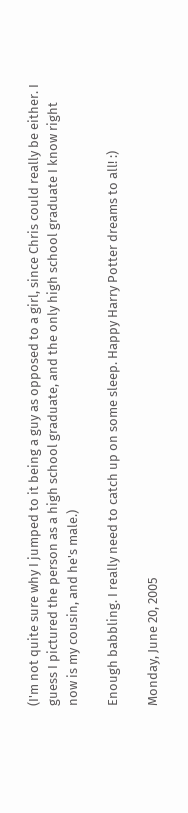(I'm not quite sure why I jumped to it being a guy as opposed to a girl, since Chris could really be either. I guess I pictured the person as a high school graduate, and the only high school graduate I know right now is my cousin, and he's male.)

Enough babbling. I really need to catch up on some sleep. Happy Harry Potter dreams to all! :)

Monday, June 20, 2005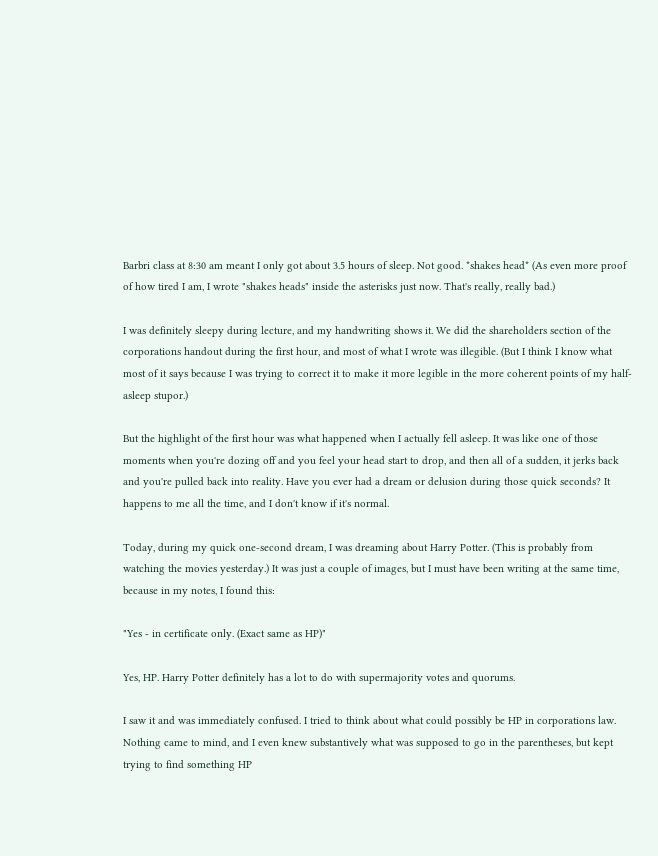Barbri class at 8:30 am meant I only got about 3.5 hours of sleep. Not good. *shakes head* (As even more proof of how tired I am, I wrote "shakes heads" inside the asterisks just now. That's really, really bad.)

I was definitely sleepy during lecture, and my handwriting shows it. We did the shareholders section of the corporations handout during the first hour, and most of what I wrote was illegible. (But I think I know what most of it says because I was trying to correct it to make it more legible in the more coherent points of my half-asleep stupor.)

But the highlight of the first hour was what happened when I actually fell asleep. It was like one of those moments when you're dozing off and you feel your head start to drop, and then all of a sudden, it jerks back and you're pulled back into reality. Have you ever had a dream or delusion during those quick seconds? It happens to me all the time, and I don't know if it's normal.

Today, during my quick one-second dream, I was dreaming about Harry Potter. (This is probably from watching the movies yesterday.) It was just a couple of images, but I must have been writing at the same time, because in my notes, I found this:

"Yes - in certificate only. (Exact same as HP)"

Yes, HP. Harry Potter definitely has a lot to do with supermajority votes and quorums.

I saw it and was immediately confused. I tried to think about what could possibly be HP in corporations law. Nothing came to mind, and I even knew substantively what was supposed to go in the parentheses, but kept trying to find something HP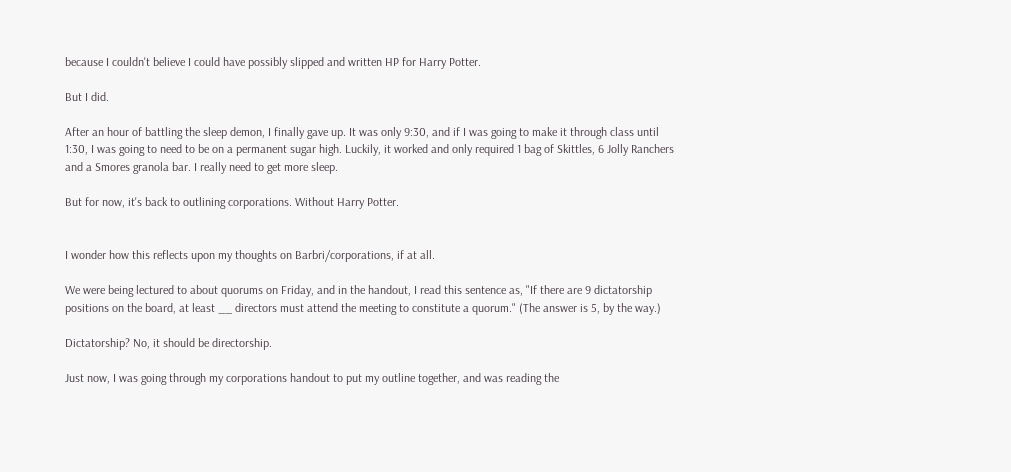because I couldn't believe I could have possibly slipped and written HP for Harry Potter.

But I did.

After an hour of battling the sleep demon, I finally gave up. It was only 9:30, and if I was going to make it through class until 1:30, I was going to need to be on a permanent sugar high. Luckily, it worked and only required 1 bag of Skittles, 6 Jolly Ranchers and a Smores granola bar. I really need to get more sleep.

But for now, it's back to outlining corporations. Without Harry Potter.


I wonder how this reflects upon my thoughts on Barbri/corporations, if at all.

We were being lectured to about quorums on Friday, and in the handout, I read this sentence as, "If there are 9 dictatorship positions on the board, at least __ directors must attend the meeting to constitute a quorum." (The answer is 5, by the way.)

Dictatorship? No, it should be directorship.

Just now, I was going through my corporations handout to put my outline together, and was reading the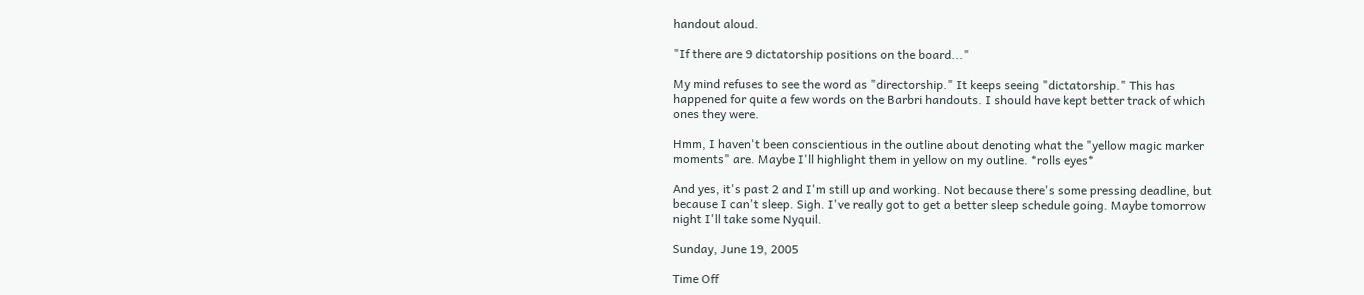handout aloud.

"If there are 9 dictatorship positions on the board..."

My mind refuses to see the word as "directorship." It keeps seeing "dictatorship." This has happened for quite a few words on the Barbri handouts. I should have kept better track of which ones they were.

Hmm, I haven't been conscientious in the outline about denoting what the "yellow magic marker moments" are. Maybe I'll highlight them in yellow on my outline. *rolls eyes*

And yes, it's past 2 and I'm still up and working. Not because there's some pressing deadline, but because I can't sleep. Sigh. I've really got to get a better sleep schedule going. Maybe tomorrow night I'll take some Nyquil.

Sunday, June 19, 2005

Time Off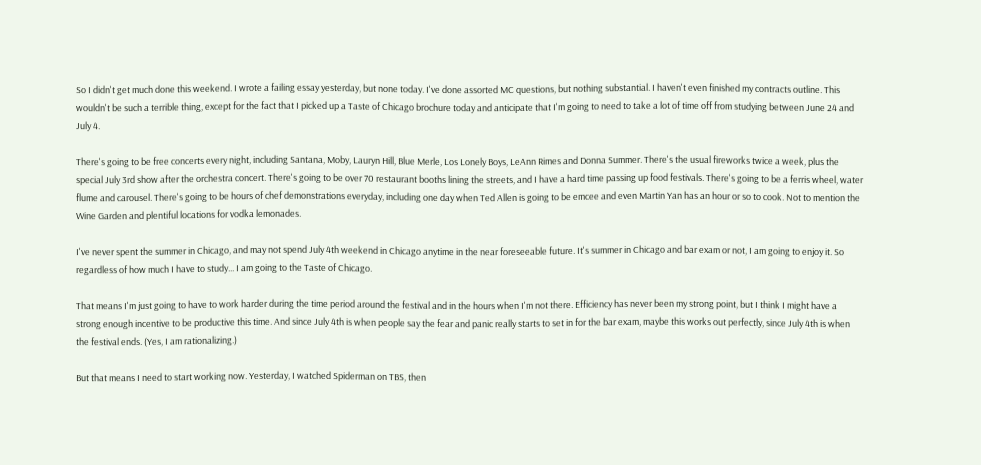So I didn't get much done this weekend. I wrote a failing essay yesterday, but none today. I've done assorted MC questions, but nothing substantial. I haven't even finished my contracts outline. This wouldn't be such a terrible thing, except for the fact that I picked up a Taste of Chicago brochure today and anticipate that I'm going to need to take a lot of time off from studying between June 24 and July 4.

There's going to be free concerts every night, including Santana, Moby, Lauryn Hill, Blue Merle, Los Lonely Boys, LeAnn Rimes and Donna Summer. There's the usual fireworks twice a week, plus the special July 3rd show after the orchestra concert. There's going to be over 70 restaurant booths lining the streets, and I have a hard time passing up food festivals. There's going to be a ferris wheel, water flume and carousel. There's going to be hours of chef demonstrations everyday, including one day when Ted Allen is going to be emcee and even Martin Yan has an hour or so to cook. Not to mention the Wine Garden and plentiful locations for vodka lemonades.

I've never spent the summer in Chicago, and may not spend July 4th weekend in Chicago anytime in the near foreseeable future. It's summer in Chicago and bar exam or not, I am going to enjoy it. So regardless of how much I have to study... I am going to the Taste of Chicago.

That means I'm just going to have to work harder during the time period around the festival and in the hours when I'm not there. Efficiency has never been my strong point, but I think I might have a strong enough incentive to be productive this time. And since July 4th is when people say the fear and panic really starts to set in for the bar exam, maybe this works out perfectly, since July 4th is when the festival ends. (Yes, I am rationalizing.)

But that means I need to start working now. Yesterday, I watched Spiderman on TBS, then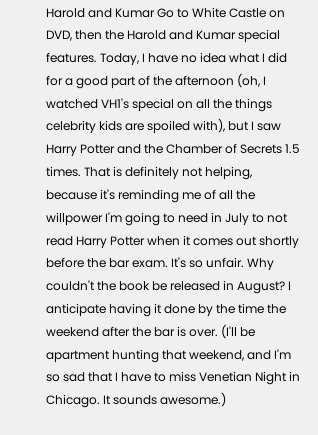Harold and Kumar Go to White Castle on DVD, then the Harold and Kumar special features. Today, I have no idea what I did for a good part of the afternoon (oh, I watched VH1's special on all the things celebrity kids are spoiled with), but I saw Harry Potter and the Chamber of Secrets 1.5 times. That is definitely not helping, because it's reminding me of all the willpower I'm going to need in July to not read Harry Potter when it comes out shortly before the bar exam. It's so unfair. Why couldn't the book be released in August? I anticipate having it done by the time the weekend after the bar is over. (I'll be apartment hunting that weekend, and I'm so sad that I have to miss Venetian Night in Chicago. It sounds awesome.)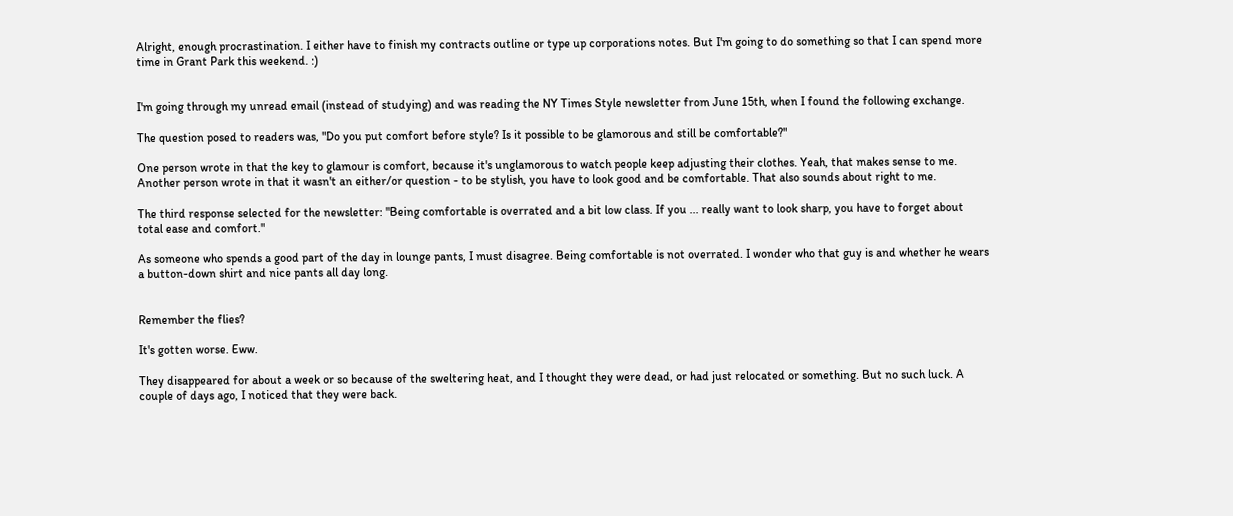Alright, enough procrastination. I either have to finish my contracts outline or type up corporations notes. But I'm going to do something so that I can spend more time in Grant Park this weekend. :)


I'm going through my unread email (instead of studying) and was reading the NY Times Style newsletter from June 15th, when I found the following exchange.

The question posed to readers was, "Do you put comfort before style? Is it possible to be glamorous and still be comfortable?"

One person wrote in that the key to glamour is comfort, because it's unglamorous to watch people keep adjusting their clothes. Yeah, that makes sense to me. Another person wrote in that it wasn't an either/or question - to be stylish, you have to look good and be comfortable. That also sounds about right to me.

The third response selected for the newsletter: "Being comfortable is overrated and a bit low class. If you ... really want to look sharp, you have to forget about total ease and comfort."

As someone who spends a good part of the day in lounge pants, I must disagree. Being comfortable is not overrated. I wonder who that guy is and whether he wears a button-down shirt and nice pants all day long.


Remember the flies?

It's gotten worse. Eww.

They disappeared for about a week or so because of the sweltering heat, and I thought they were dead, or had just relocated or something. But no such luck. A couple of days ago, I noticed that they were back.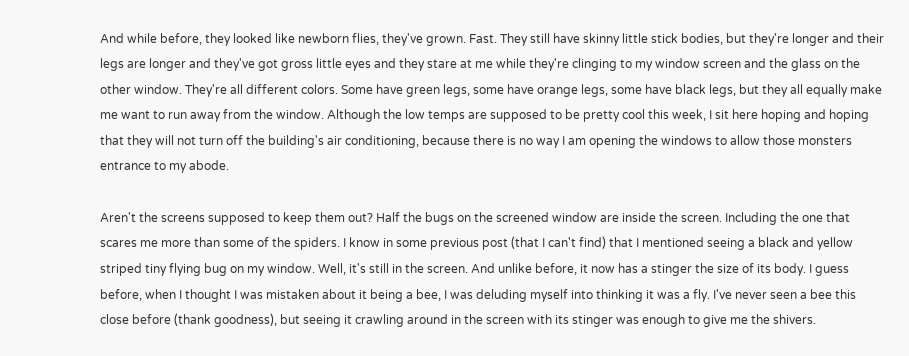And while before, they looked like newborn flies, they've grown. Fast. They still have skinny little stick bodies, but they're longer and their legs are longer and they've got gross little eyes and they stare at me while they're clinging to my window screen and the glass on the other window. They're all different colors. Some have green legs, some have orange legs, some have black legs, but they all equally make me want to run away from the window. Although the low temps are supposed to be pretty cool this week, I sit here hoping and hoping that they will not turn off the building's air conditioning, because there is no way I am opening the windows to allow those monsters entrance to my abode.

Aren't the screens supposed to keep them out? Half the bugs on the screened window are inside the screen. Including the one that scares me more than some of the spiders. I know in some previous post (that I can't find) that I mentioned seeing a black and yellow striped tiny flying bug on my window. Well, it's still in the screen. And unlike before, it now has a stinger the size of its body. I guess before, when I thought I was mistaken about it being a bee, I was deluding myself into thinking it was a fly. I've never seen a bee this close before (thank goodness), but seeing it crawling around in the screen with its stinger was enough to give me the shivers.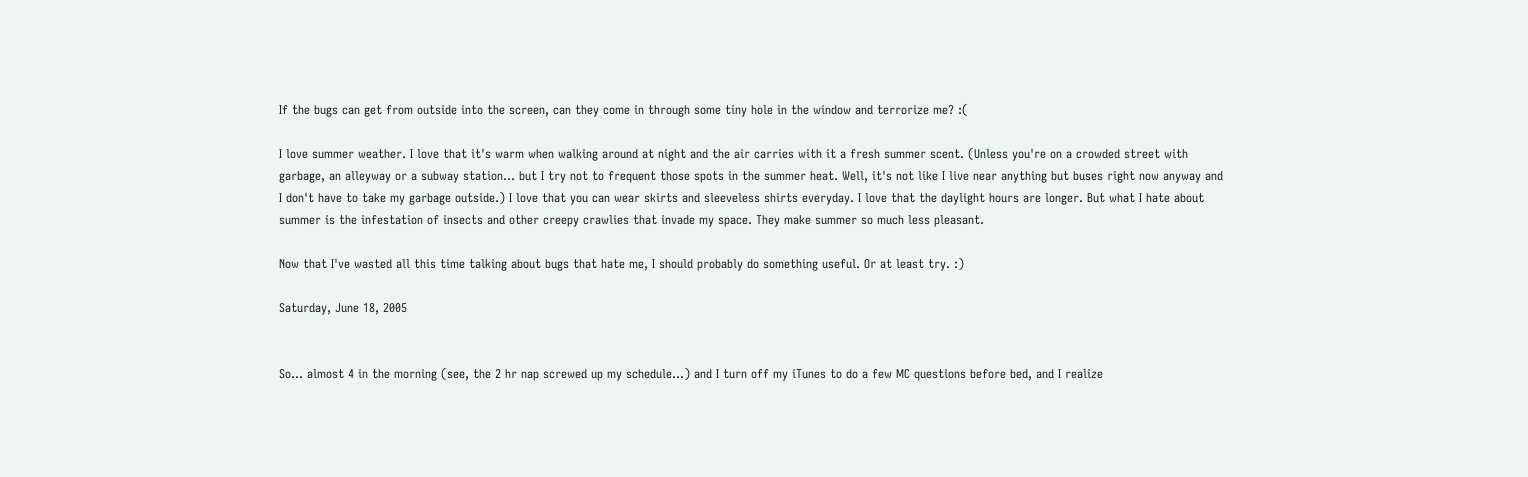If the bugs can get from outside into the screen, can they come in through some tiny hole in the window and terrorize me? :(

I love summer weather. I love that it's warm when walking around at night and the air carries with it a fresh summer scent. (Unless you're on a crowded street with garbage, an alleyway or a subway station... but I try not to frequent those spots in the summer heat. Well, it's not like I live near anything but buses right now anyway and I don't have to take my garbage outside.) I love that you can wear skirts and sleeveless shirts everyday. I love that the daylight hours are longer. But what I hate about summer is the infestation of insects and other creepy crawlies that invade my space. They make summer so much less pleasant.

Now that I've wasted all this time talking about bugs that hate me, I should probably do something useful. Or at least try. :)

Saturday, June 18, 2005


So... almost 4 in the morning (see, the 2 hr nap screwed up my schedule...) and I turn off my iTunes to do a few MC questions before bed, and I realize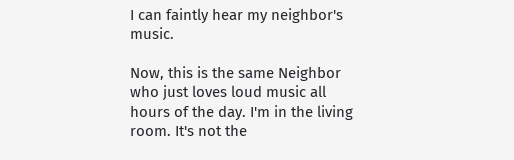I can faintly hear my neighbor's music.

Now, this is the same Neighbor who just loves loud music all hours of the day. I'm in the living room. It's not the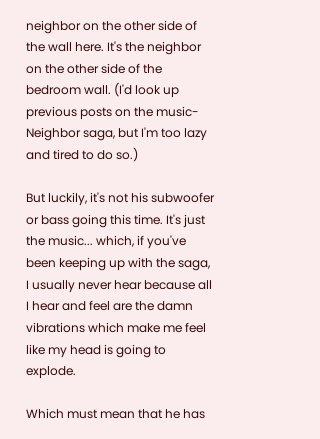neighbor on the other side of the wall here. It's the neighbor on the other side of the bedroom wall. (I'd look up previous posts on the music-Neighbor saga, but I'm too lazy and tired to do so.)

But luckily, it's not his subwoofer or bass going this time. It's just the music... which, if you've been keeping up with the saga, I usually never hear because all I hear and feel are the damn vibrations which make me feel like my head is going to explode.

Which must mean that he has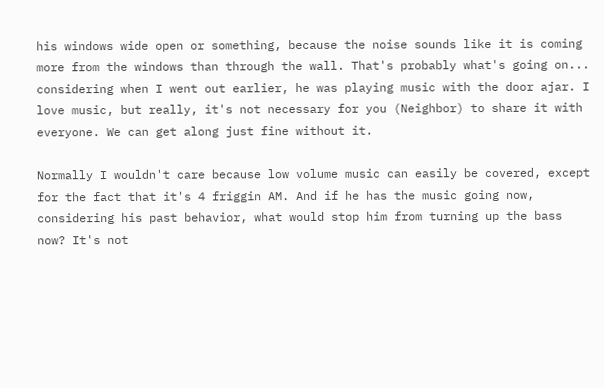his windows wide open or something, because the noise sounds like it is coming more from the windows than through the wall. That's probably what's going on... considering when I went out earlier, he was playing music with the door ajar. I love music, but really, it's not necessary for you (Neighbor) to share it with everyone. We can get along just fine without it.

Normally I wouldn't care because low volume music can easily be covered, except for the fact that it's 4 friggin AM. And if he has the music going now, considering his past behavior, what would stop him from turning up the bass now? It's not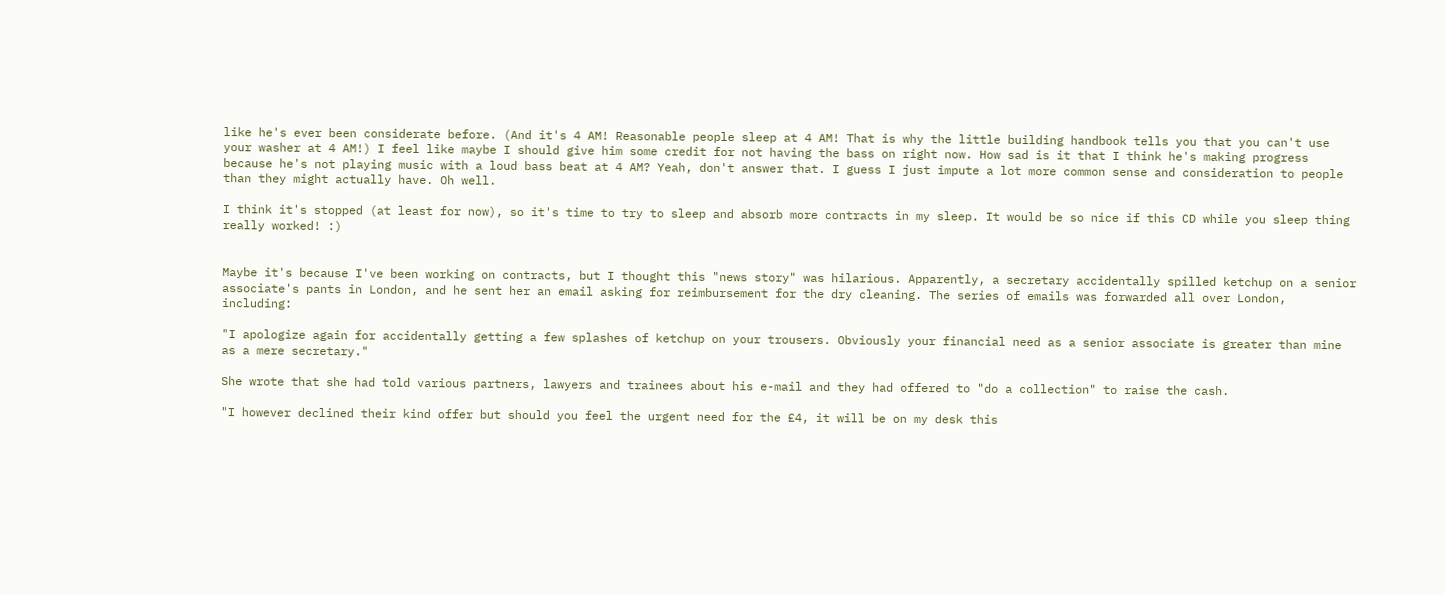like he's ever been considerate before. (And it's 4 AM! Reasonable people sleep at 4 AM! That is why the little building handbook tells you that you can't use your washer at 4 AM!) I feel like maybe I should give him some credit for not having the bass on right now. How sad is it that I think he's making progress because he's not playing music with a loud bass beat at 4 AM? Yeah, don't answer that. I guess I just impute a lot more common sense and consideration to people than they might actually have. Oh well.

I think it's stopped (at least for now), so it's time to try to sleep and absorb more contracts in my sleep. It would be so nice if this CD while you sleep thing really worked! :)


Maybe it's because I've been working on contracts, but I thought this "news story" was hilarious. Apparently, a secretary accidentally spilled ketchup on a senior associate's pants in London, and he sent her an email asking for reimbursement for the dry cleaning. The series of emails was forwarded all over London, including:

"I apologize again for accidentally getting a few splashes of ketchup on your trousers. Obviously your financial need as a senior associate is greater than mine as a mere secretary."

She wrote that she had told various partners, lawyers and trainees about his e-mail and they had offered to "do a collection" to raise the cash.

"I however declined their kind offer but should you feel the urgent need for the £4, it will be on my desk this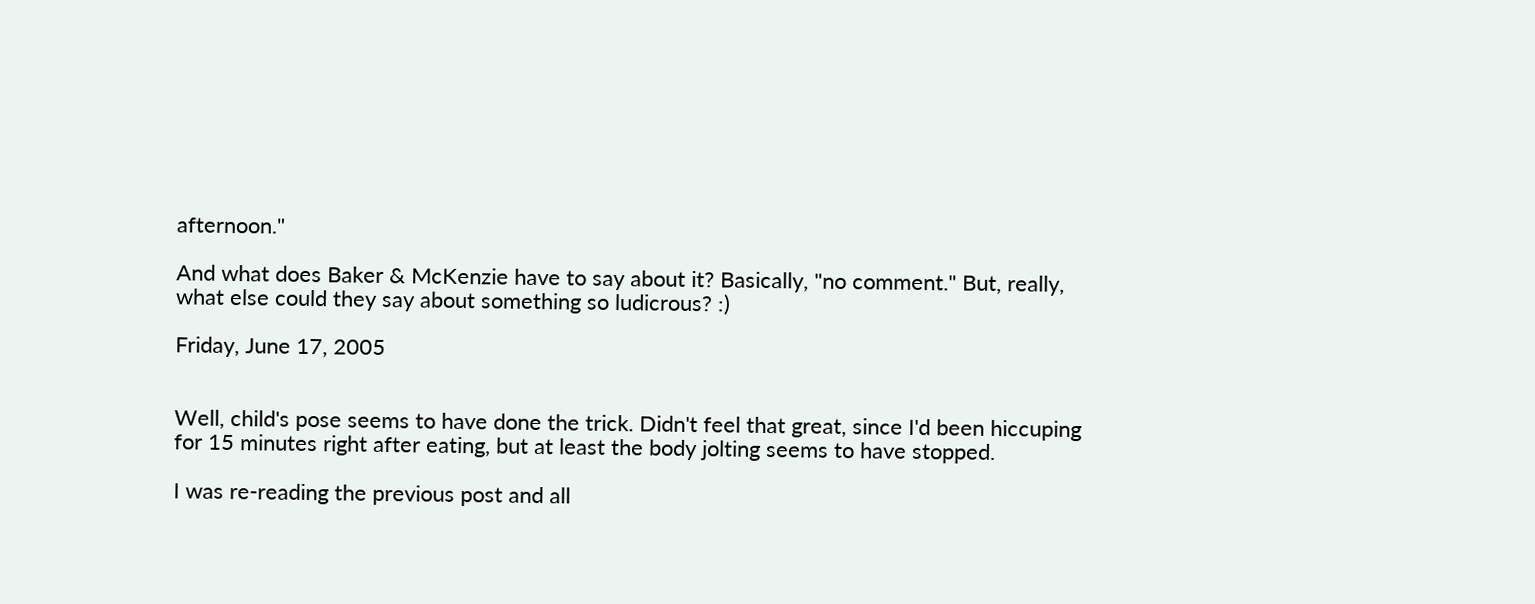afternoon."

And what does Baker & McKenzie have to say about it? Basically, "no comment." But, really, what else could they say about something so ludicrous? :)

Friday, June 17, 2005


Well, child's pose seems to have done the trick. Didn't feel that great, since I'd been hiccuping for 15 minutes right after eating, but at least the body jolting seems to have stopped.

I was re-reading the previous post and all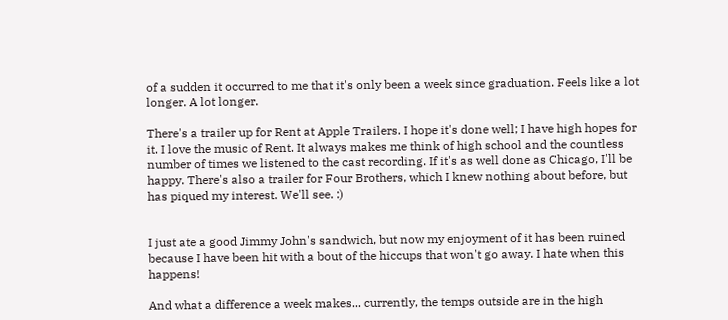of a sudden it occurred to me that it's only been a week since graduation. Feels like a lot longer. A lot longer.

There's a trailer up for Rent at Apple Trailers. I hope it's done well; I have high hopes for it. I love the music of Rent. It always makes me think of high school and the countless number of times we listened to the cast recording. If it's as well done as Chicago, I'll be happy. There's also a trailer for Four Brothers, which I knew nothing about before, but has piqued my interest. We'll see. :)


I just ate a good Jimmy John's sandwich, but now my enjoyment of it has been ruined because I have been hit with a bout of the hiccups that won't go away. I hate when this happens!

And what a difference a week makes... currently, the temps outside are in the high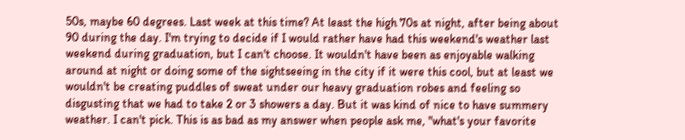50s, maybe 60 degrees. Last week at this time? At least the high 70s at night, after being about 90 during the day. I'm trying to decide if I would rather have had this weekend's weather last weekend during graduation, but I can't choose. It wouldn't have been as enjoyable walking around at night or doing some of the sightseeing in the city if it were this cool, but at least we wouldn't be creating puddles of sweat under our heavy graduation robes and feeling so disgusting that we had to take 2 or 3 showers a day. But it was kind of nice to have summery weather. I can't pick. This is as bad as my answer when people ask me, "what's your favorite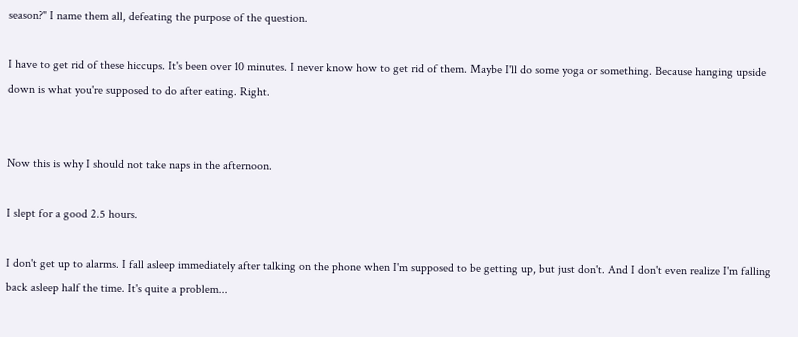season?" I name them all, defeating the purpose of the question.

I have to get rid of these hiccups. It's been over 10 minutes. I never know how to get rid of them. Maybe I'll do some yoga or something. Because hanging upside down is what you're supposed to do after eating. Right.


Now this is why I should not take naps in the afternoon.

I slept for a good 2.5 hours.

I don't get up to alarms. I fall asleep immediately after talking on the phone when I'm supposed to be getting up, but just don't. And I don't even realize I'm falling back asleep half the time. It's quite a problem...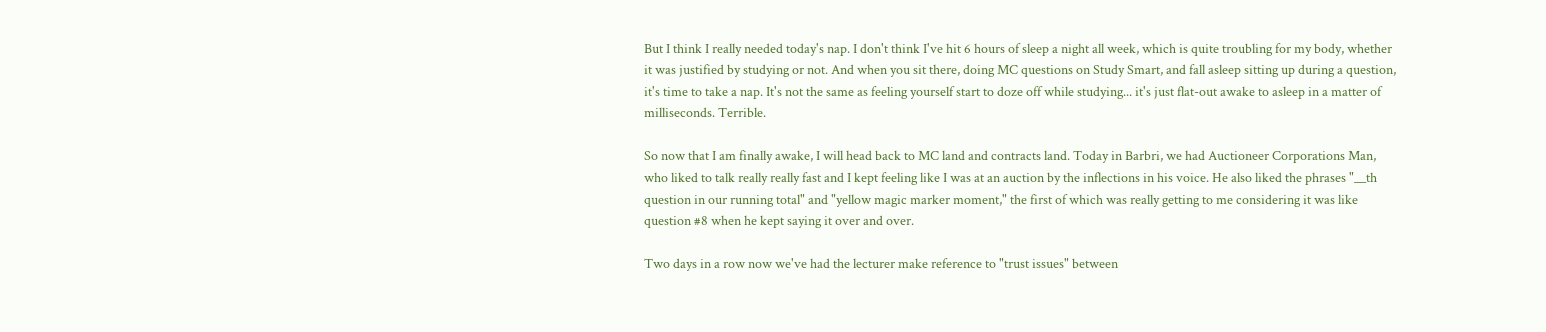But I think I really needed today's nap. I don't think I've hit 6 hours of sleep a night all week, which is quite troubling for my body, whether it was justified by studying or not. And when you sit there, doing MC questions on Study Smart, and fall asleep sitting up during a question, it's time to take a nap. It's not the same as feeling yourself start to doze off while studying... it's just flat-out awake to asleep in a matter of milliseconds. Terrible.

So now that I am finally awake, I will head back to MC land and contracts land. Today in Barbri, we had Auctioneer Corporations Man, who liked to talk really really fast and I kept feeling like I was at an auction by the inflections in his voice. He also liked the phrases "__th question in our running total" and "yellow magic marker moment," the first of which was really getting to me considering it was like question #8 when he kept saying it over and over.

Two days in a row now we've had the lecturer make reference to "trust issues" between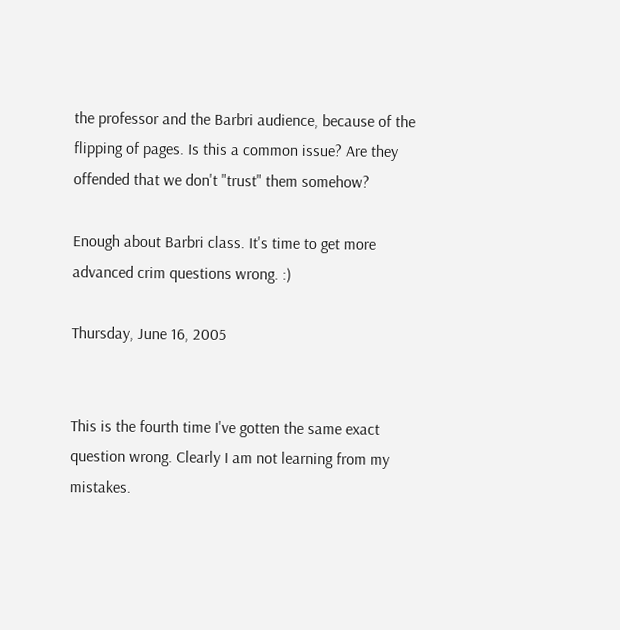the professor and the Barbri audience, because of the flipping of pages. Is this a common issue? Are they offended that we don't "trust" them somehow?

Enough about Barbri class. It's time to get more advanced crim questions wrong. :)

Thursday, June 16, 2005


This is the fourth time I've gotten the same exact question wrong. Clearly I am not learning from my mistakes.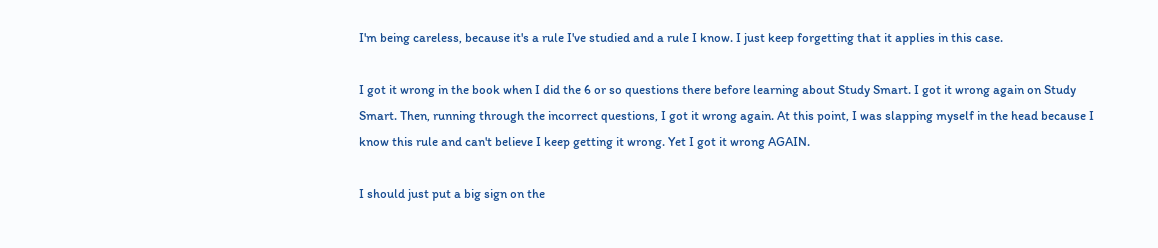I'm being careless, because it's a rule I've studied and a rule I know. I just keep forgetting that it applies in this case.

I got it wrong in the book when I did the 6 or so questions there before learning about Study Smart. I got it wrong again on Study Smart. Then, running through the incorrect questions, I got it wrong again. At this point, I was slapping myself in the head because I know this rule and can't believe I keep getting it wrong. Yet I got it wrong AGAIN.

I should just put a big sign on the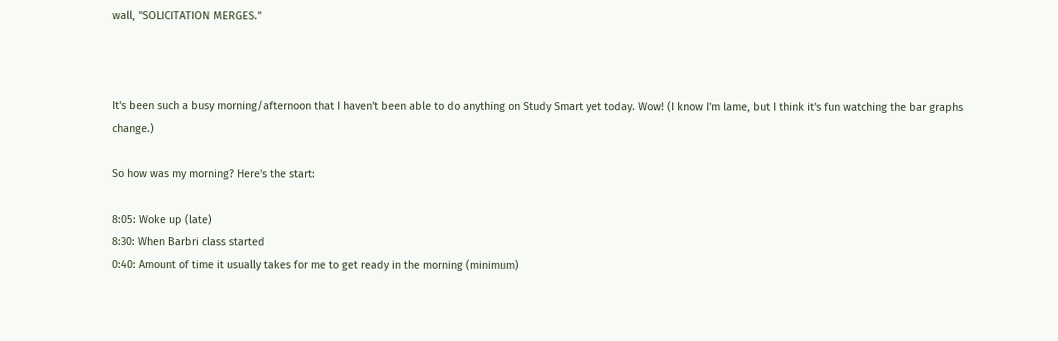wall, "SOLICITATION MERGES."



It's been such a busy morning/afternoon that I haven't been able to do anything on Study Smart yet today. Wow! (I know I'm lame, but I think it's fun watching the bar graphs change.)

So how was my morning? Here's the start:

8:05: Woke up (late)
8:30: When Barbri class started
0:40: Amount of time it usually takes for me to get ready in the morning (minimum)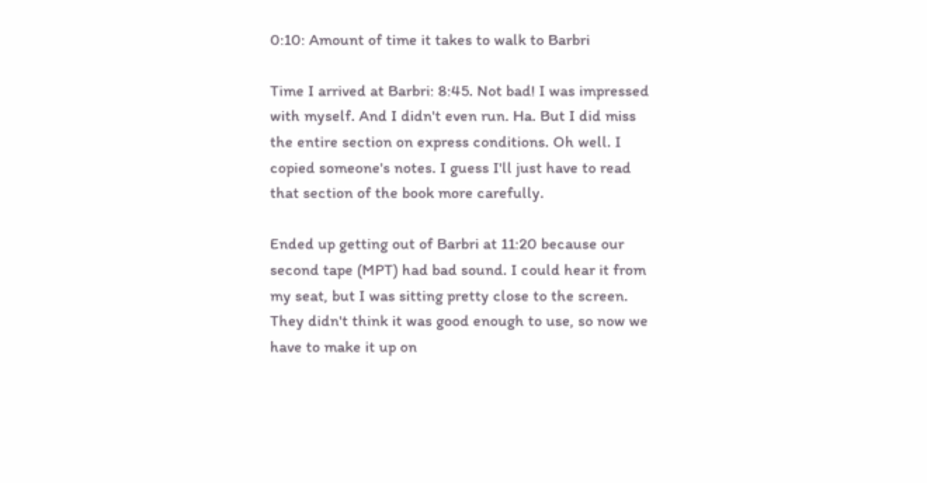0:10: Amount of time it takes to walk to Barbri

Time I arrived at Barbri: 8:45. Not bad! I was impressed with myself. And I didn't even run. Ha. But I did miss the entire section on express conditions. Oh well. I copied someone's notes. I guess I'll just have to read that section of the book more carefully.

Ended up getting out of Barbri at 11:20 because our second tape (MPT) had bad sound. I could hear it from my seat, but I was sitting pretty close to the screen. They didn't think it was good enough to use, so now we have to make it up on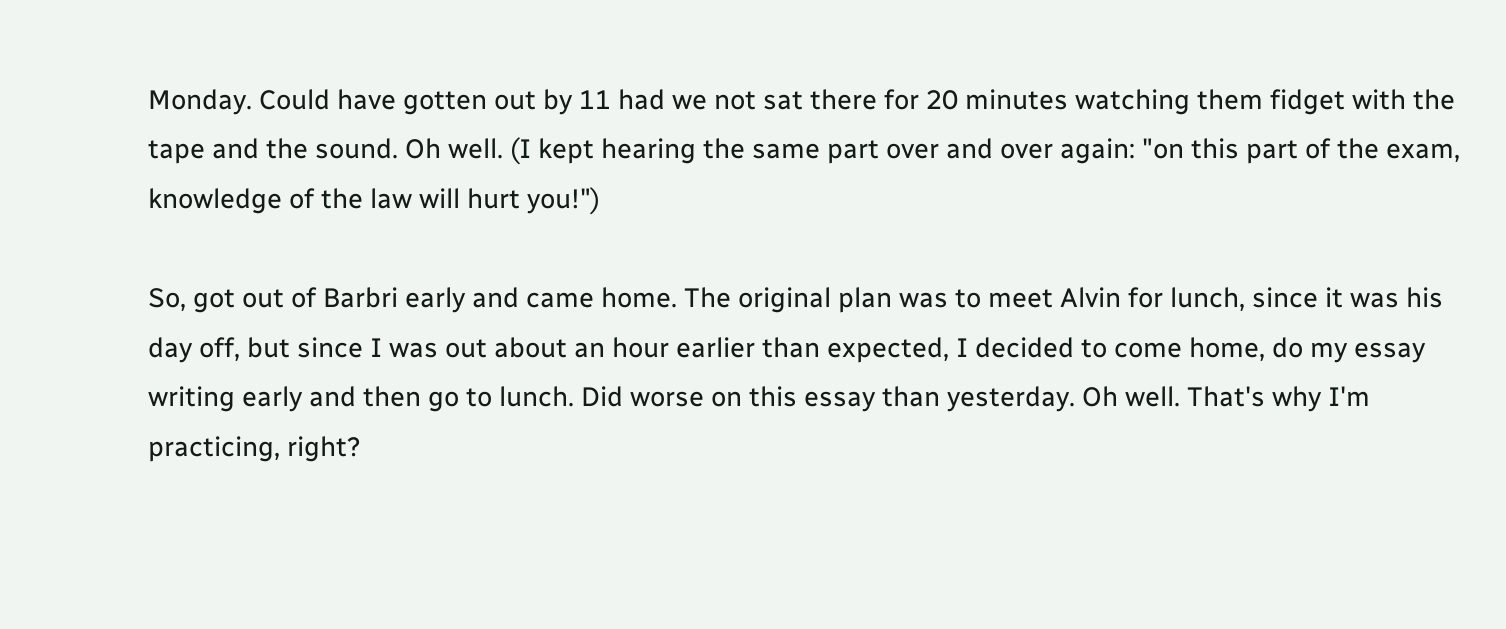Monday. Could have gotten out by 11 had we not sat there for 20 minutes watching them fidget with the tape and the sound. Oh well. (I kept hearing the same part over and over again: "on this part of the exam, knowledge of the law will hurt you!")

So, got out of Barbri early and came home. The original plan was to meet Alvin for lunch, since it was his day off, but since I was out about an hour earlier than expected, I decided to come home, do my essay writing early and then go to lunch. Did worse on this essay than yesterday. Oh well. That's why I'm practicing, right?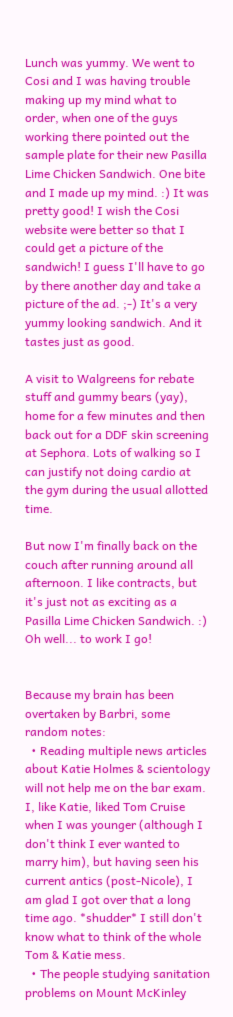Lunch was yummy. We went to Cosi and I was having trouble making up my mind what to order, when one of the guys working there pointed out the sample plate for their new Pasilla Lime Chicken Sandwich. One bite and I made up my mind. :) It was pretty good! I wish the Cosi website were better so that I could get a picture of the sandwich! I guess I'll have to go by there another day and take a picture of the ad. ;-) It's a very yummy looking sandwich. And it tastes just as good.

A visit to Walgreens for rebate stuff and gummy bears (yay), home for a few minutes and then back out for a DDF skin screening at Sephora. Lots of walking so I can justify not doing cardio at the gym during the usual allotted time.

But now I'm finally back on the couch after running around all afternoon. I like contracts, but it's just not as exciting as a Pasilla Lime Chicken Sandwich. :) Oh well... to work I go!


Because my brain has been overtaken by Barbri, some random notes:
  • Reading multiple news articles about Katie Holmes & scientology will not help me on the bar exam. I, like Katie, liked Tom Cruise when I was younger (although I don't think I ever wanted to marry him), but having seen his current antics (post-Nicole), I am glad I got over that a long time ago. *shudder* I still don't know what to think of the whole Tom & Katie mess.
  • The people studying sanitation problems on Mount McKinley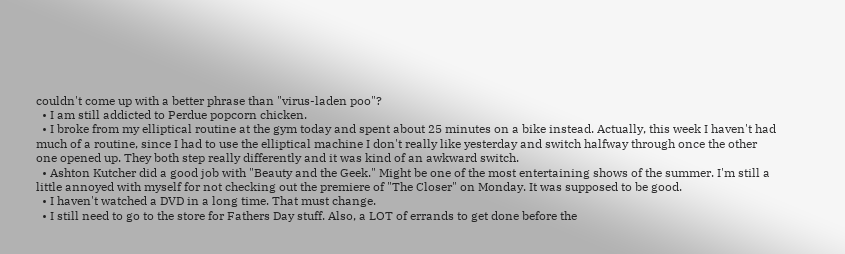couldn't come up with a better phrase than "virus-laden poo"?
  • I am still addicted to Perdue popcorn chicken.
  • I broke from my elliptical routine at the gym today and spent about 25 minutes on a bike instead. Actually, this week I haven't had much of a routine, since I had to use the elliptical machine I don't really like yesterday and switch halfway through once the other one opened up. They both step really differently and it was kind of an awkward switch.
  • Ashton Kutcher did a good job with "Beauty and the Geek." Might be one of the most entertaining shows of the summer. I'm still a little annoyed with myself for not checking out the premiere of "The Closer" on Monday. It was supposed to be good.
  • I haven't watched a DVD in a long time. That must change.
  • I still need to go to the store for Fathers Day stuff. Also, a LOT of errands to get done before the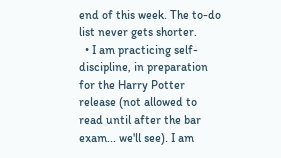end of this week. The to-do list never gets shorter.
  • I am practicing self-discipline, in preparation for the Harry Potter release (not allowed to read until after the bar exam... we'll see). I am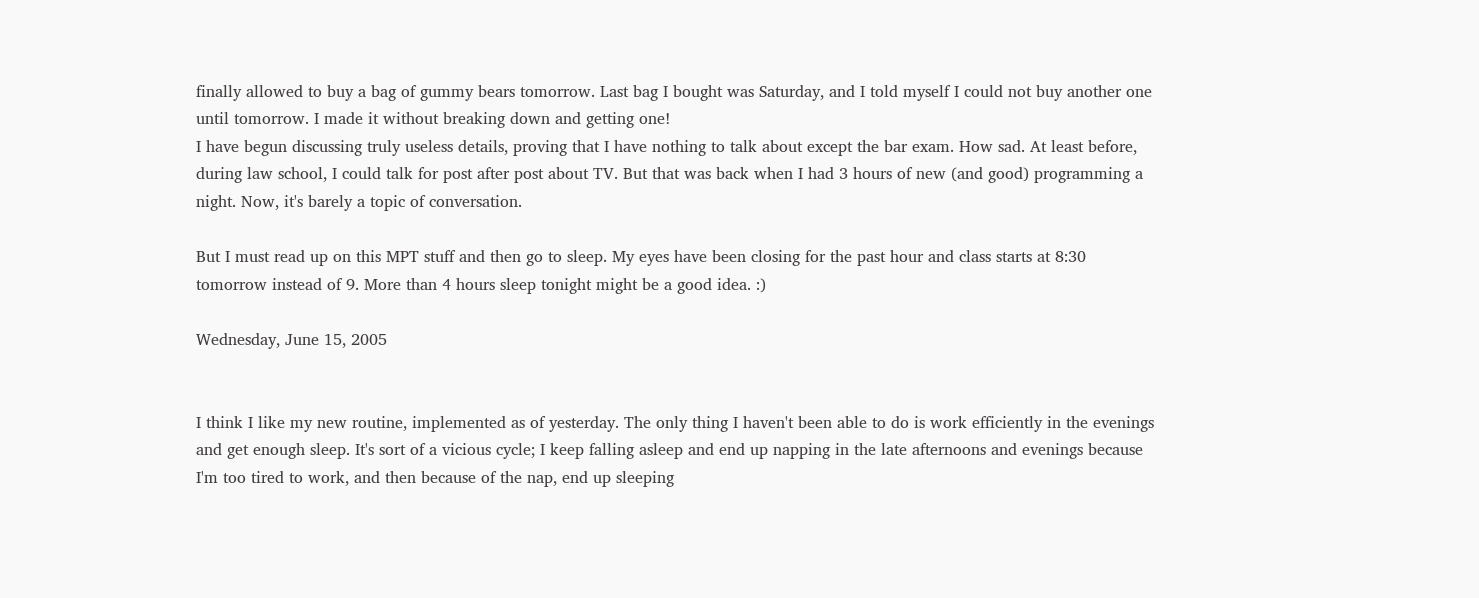finally allowed to buy a bag of gummy bears tomorrow. Last bag I bought was Saturday, and I told myself I could not buy another one until tomorrow. I made it without breaking down and getting one!
I have begun discussing truly useless details, proving that I have nothing to talk about except the bar exam. How sad. At least before, during law school, I could talk for post after post about TV. But that was back when I had 3 hours of new (and good) programming a night. Now, it's barely a topic of conversation.

But I must read up on this MPT stuff and then go to sleep. My eyes have been closing for the past hour and class starts at 8:30 tomorrow instead of 9. More than 4 hours sleep tonight might be a good idea. :)

Wednesday, June 15, 2005


I think I like my new routine, implemented as of yesterday. The only thing I haven't been able to do is work efficiently in the evenings and get enough sleep. It's sort of a vicious cycle; I keep falling asleep and end up napping in the late afternoons and evenings because I'm too tired to work, and then because of the nap, end up sleeping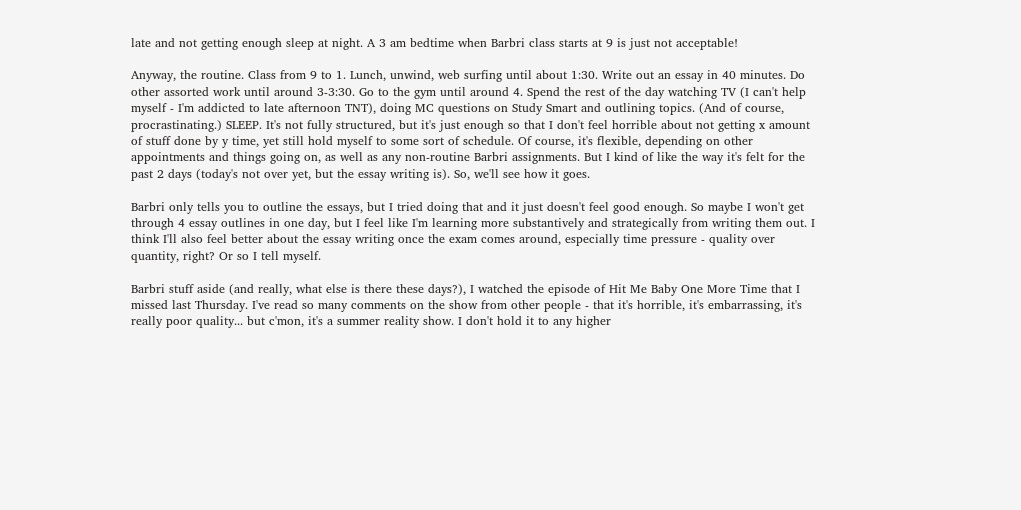late and not getting enough sleep at night. A 3 am bedtime when Barbri class starts at 9 is just not acceptable!

Anyway, the routine. Class from 9 to 1. Lunch, unwind, web surfing until about 1:30. Write out an essay in 40 minutes. Do other assorted work until around 3-3:30. Go to the gym until around 4. Spend the rest of the day watching TV (I can't help myself - I'm addicted to late afternoon TNT), doing MC questions on Study Smart and outlining topics. (And of course, procrastinating.) SLEEP. It's not fully structured, but it's just enough so that I don't feel horrible about not getting x amount of stuff done by y time, yet still hold myself to some sort of schedule. Of course, it's flexible, depending on other appointments and things going on, as well as any non-routine Barbri assignments. But I kind of like the way it's felt for the past 2 days (today's not over yet, but the essay writing is). So, we'll see how it goes.

Barbri only tells you to outline the essays, but I tried doing that and it just doesn't feel good enough. So maybe I won't get through 4 essay outlines in one day, but I feel like I'm learning more substantively and strategically from writing them out. I think I'll also feel better about the essay writing once the exam comes around, especially time pressure - quality over quantity, right? Or so I tell myself.

Barbri stuff aside (and really, what else is there these days?), I watched the episode of Hit Me Baby One More Time that I missed last Thursday. I've read so many comments on the show from other people - that it's horrible, it's embarrassing, it's really poor quality... but c'mon, it's a summer reality show. I don't hold it to any higher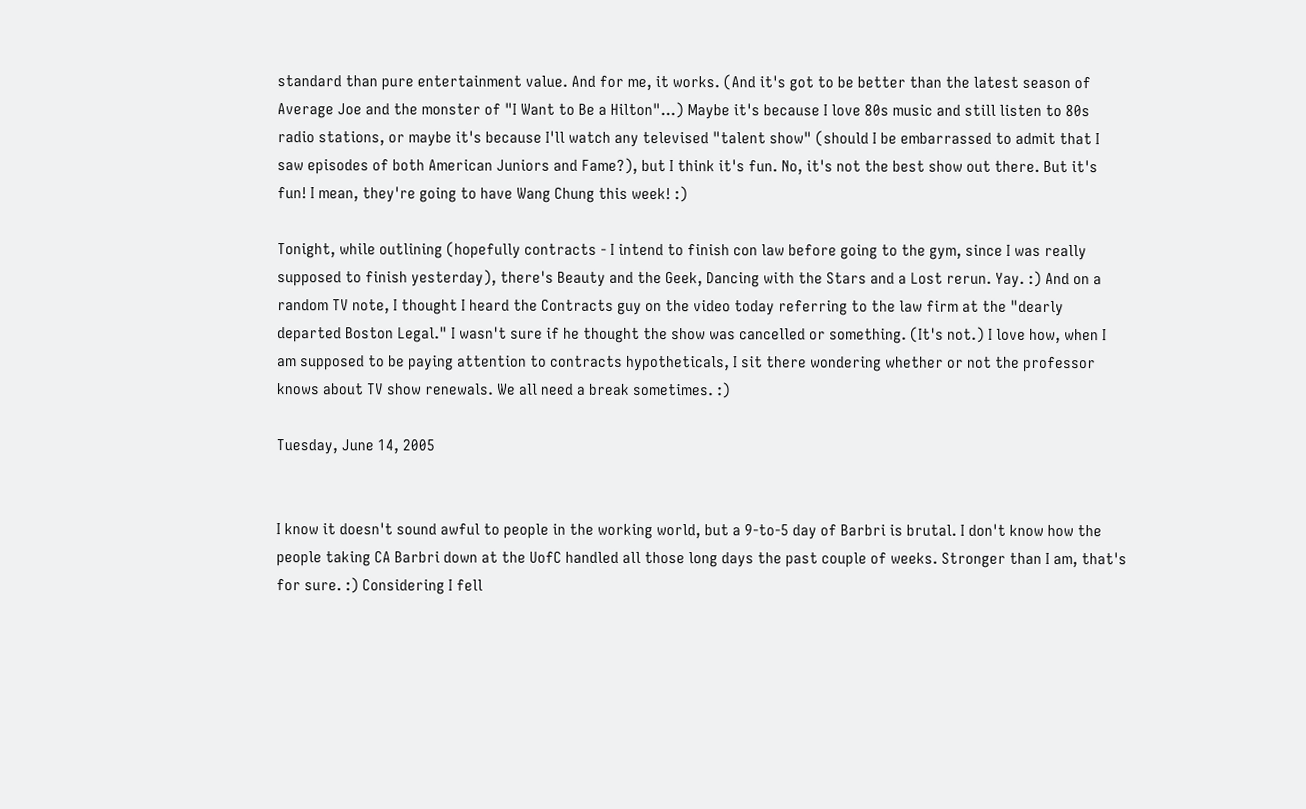standard than pure entertainment value. And for me, it works. (And it's got to be better than the latest season of Average Joe and the monster of "I Want to Be a Hilton"...) Maybe it's because I love 80s music and still listen to 80s radio stations, or maybe it's because I'll watch any televised "talent show" (should I be embarrassed to admit that I saw episodes of both American Juniors and Fame?), but I think it's fun. No, it's not the best show out there. But it's fun! I mean, they're going to have Wang Chung this week! :)

Tonight, while outlining (hopefully contracts - I intend to finish con law before going to the gym, since I was really supposed to finish yesterday), there's Beauty and the Geek, Dancing with the Stars and a Lost rerun. Yay. :) And on a random TV note, I thought I heard the Contracts guy on the video today referring to the law firm at the "dearly departed Boston Legal." I wasn't sure if he thought the show was cancelled or something. (It's not.) I love how, when I am supposed to be paying attention to contracts hypotheticals, I sit there wondering whether or not the professor knows about TV show renewals. We all need a break sometimes. :)

Tuesday, June 14, 2005


I know it doesn't sound awful to people in the working world, but a 9-to-5 day of Barbri is brutal. I don't know how the people taking CA Barbri down at the UofC handled all those long days the past couple of weeks. Stronger than I am, that's for sure. :) Considering I fell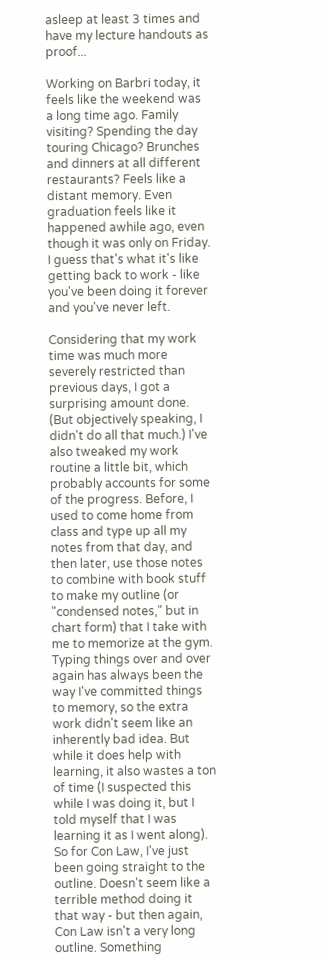asleep at least 3 times and have my lecture handouts as proof...

Working on Barbri today, it feels like the weekend was a long time ago. Family visiting? Spending the day touring Chicago? Brunches and dinners at all different restaurants? Feels like a distant memory. Even graduation feels like it happened awhile ago, even though it was only on Friday. I guess that's what it's like getting back to work - like you've been doing it forever and you've never left.

Considering that my work time was much more severely restricted than previous days, I got a surprising amount done. (But objectively speaking, I didn't do all that much.) I've also tweaked my work routine a little bit, which probably accounts for some of the progress. Before, I used to come home from class and type up all my notes from that day, and then later, use those notes to combine with book stuff to make my outline (or "condensed notes," but in chart form) that I take with me to memorize at the gym. Typing things over and over again has always been the way I've committed things to memory, so the extra work didn't seem like an inherently bad idea. But while it does help with learning, it also wastes a ton of time (I suspected this while I was doing it, but I told myself that I was learning it as I went along). So for Con Law, I've just been going straight to the outline. Doesn't seem like a terrible method doing it that way - but then again, Con Law isn't a very long outline. Something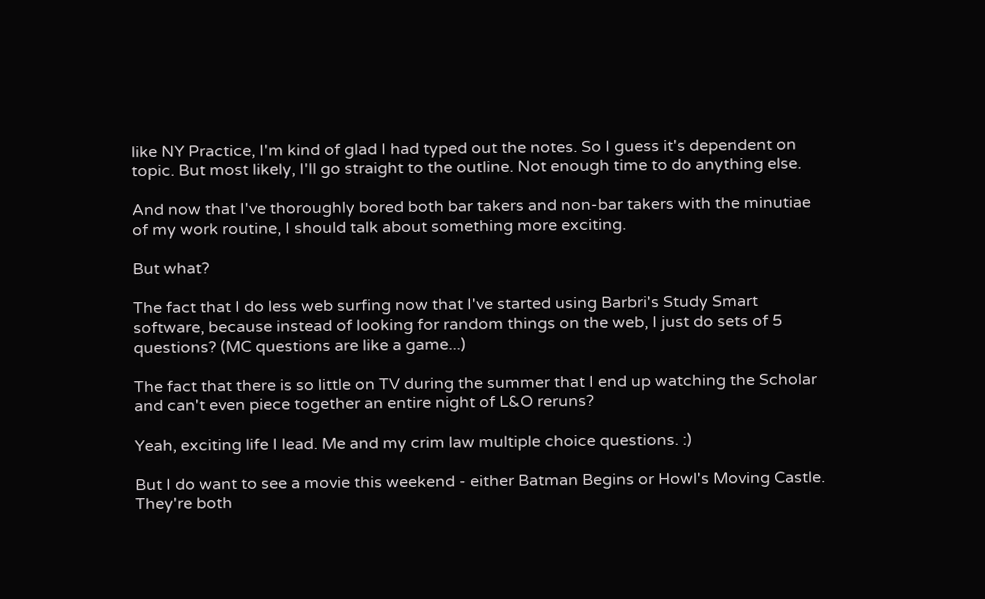like NY Practice, I'm kind of glad I had typed out the notes. So I guess it's dependent on topic. But most likely, I'll go straight to the outline. Not enough time to do anything else.

And now that I've thoroughly bored both bar takers and non-bar takers with the minutiae of my work routine, I should talk about something more exciting.

But what?

The fact that I do less web surfing now that I've started using Barbri's Study Smart software, because instead of looking for random things on the web, I just do sets of 5 questions? (MC questions are like a game...)

The fact that there is so little on TV during the summer that I end up watching the Scholar and can't even piece together an entire night of L&O reruns?

Yeah, exciting life I lead. Me and my crim law multiple choice questions. :)

But I do want to see a movie this weekend - either Batman Begins or Howl's Moving Castle. They're both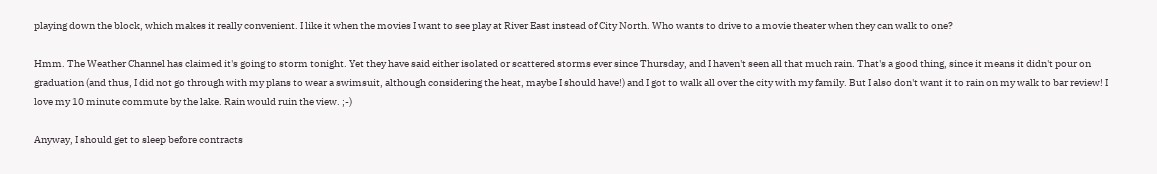playing down the block, which makes it really convenient. I like it when the movies I want to see play at River East instead of City North. Who wants to drive to a movie theater when they can walk to one?

Hmm. The Weather Channel has claimed it's going to storm tonight. Yet they have said either isolated or scattered storms ever since Thursday, and I haven't seen all that much rain. That's a good thing, since it means it didn't pour on graduation (and thus, I did not go through with my plans to wear a swimsuit, although considering the heat, maybe I should have!) and I got to walk all over the city with my family. But I also don't want it to rain on my walk to bar review! I love my 10 minute commute by the lake. Rain would ruin the view. ;-)

Anyway, I should get to sleep before contracts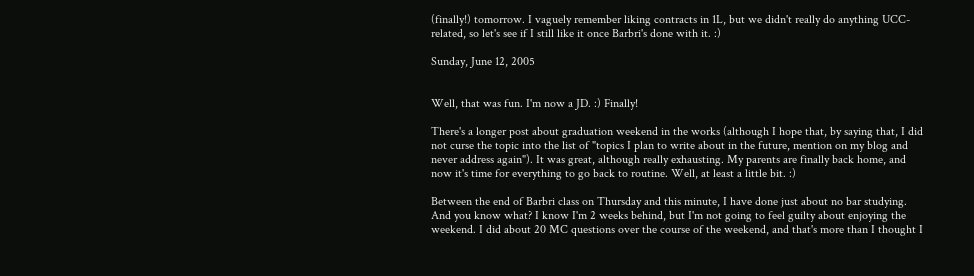(finally!) tomorrow. I vaguely remember liking contracts in 1L, but we didn't really do anything UCC-related, so let's see if I still like it once Barbri's done with it. :)

Sunday, June 12, 2005


Well, that was fun. I'm now a JD. :) Finally!

There's a longer post about graduation weekend in the works (although I hope that, by saying that, I did not curse the topic into the list of "topics I plan to write about in the future, mention on my blog and never address again"). It was great, although really exhausting. My parents are finally back home, and now it's time for everything to go back to routine. Well, at least a little bit. :)

Between the end of Barbri class on Thursday and this minute, I have done just about no bar studying. And you know what? I know I'm 2 weeks behind, but I'm not going to feel guilty about enjoying the weekend. I did about 20 MC questions over the course of the weekend, and that's more than I thought I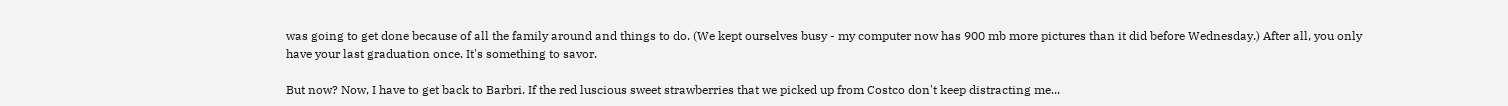was going to get done because of all the family around and things to do. (We kept ourselves busy - my computer now has 900 mb more pictures than it did before Wednesday.) After all, you only have your last graduation once. It's something to savor.

But now? Now, I have to get back to Barbri. If the red luscious sweet strawberries that we picked up from Costco don't keep distracting me...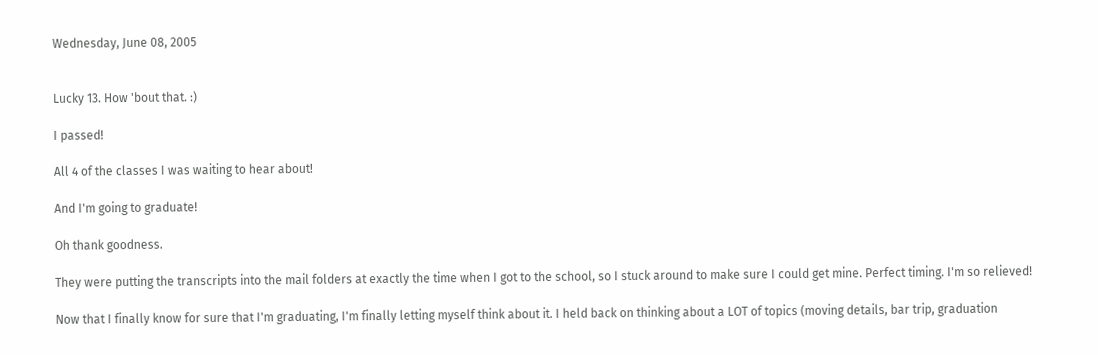Wednesday, June 08, 2005


Lucky 13. How 'bout that. :)

I passed!

All 4 of the classes I was waiting to hear about!

And I'm going to graduate!

Oh thank goodness.

They were putting the transcripts into the mail folders at exactly the time when I got to the school, so I stuck around to make sure I could get mine. Perfect timing. I'm so relieved!

Now that I finally know for sure that I'm graduating, I'm finally letting myself think about it. I held back on thinking about a LOT of topics (moving details, bar trip, graduation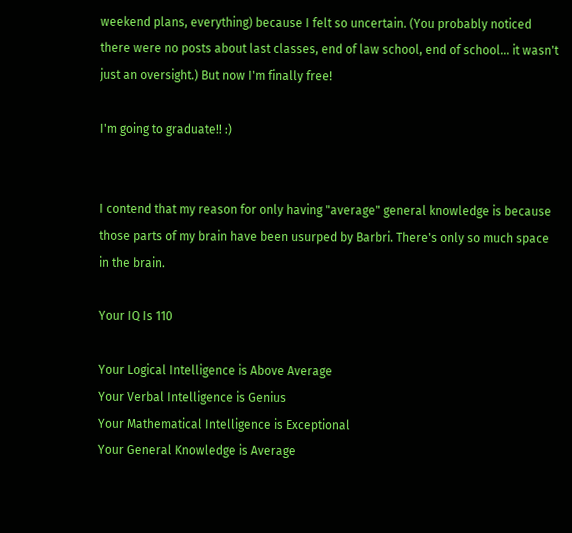weekend plans, everything) because I felt so uncertain. (You probably noticed there were no posts about last classes, end of law school, end of school... it wasn't just an oversight.) But now I'm finally free!

I'm going to graduate!! :)


I contend that my reason for only having "average" general knowledge is because those parts of my brain have been usurped by Barbri. There's only so much space in the brain.

Your IQ Is 110

Your Logical Intelligence is Above Average
Your Verbal Intelligence is Genius
Your Mathematical Intelligence is Exceptional
Your General Knowledge is Average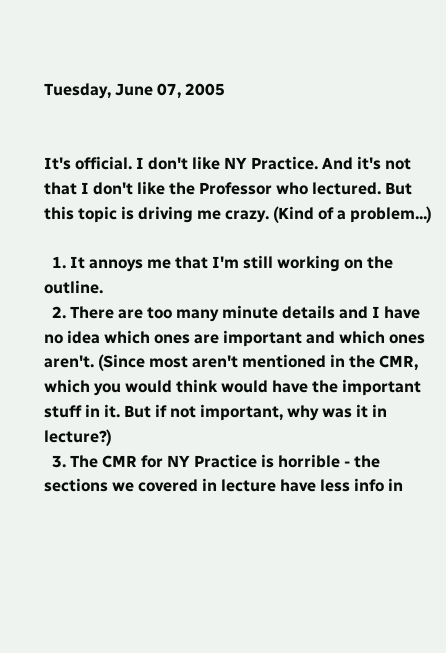Tuesday, June 07, 2005


It's official. I don't like NY Practice. And it's not that I don't like the Professor who lectured. But this topic is driving me crazy. (Kind of a problem...)

  1. It annoys me that I'm still working on the outline.
  2. There are too many minute details and I have no idea which ones are important and which ones aren't. (Since most aren't mentioned in the CMR, which you would think would have the important stuff in it. But if not important, why was it in lecture?)
  3. The CMR for NY Practice is horrible - the sections we covered in lecture have less info in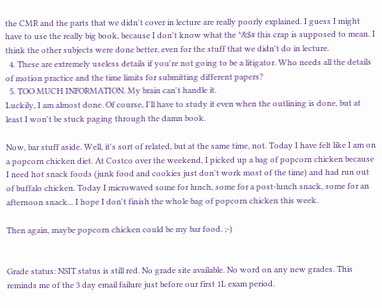the CMR and the parts that we didn't cover in lecture are really poorly explained. I guess I might have to use the really big book, because I don't know what the *&$# this crap is supposed to mean. I think the other subjects were done better, even for the stuff that we didn't do in lecture.
  4. These are extremely useless details if you're not going to be a litigator. Who needs all the details of motion practice and the time limits for submitting different papers?
  5. TOO MUCH INFORMATION. My brain can't handle it.
Luckily, I am almost done. Of course, I'll have to study it even when the outlining is done, but at least I won't be stuck paging through the damn book.

Now, bar stuff aside. Well, it's sort of related, but at the same time, not. Today I have felt like I am on a popcorn chicken diet. At Costco over the weekend, I picked up a bag of popcorn chicken because I need hot snack foods (junk food and cookies just don't work most of the time) and had run out of buffalo chicken. Today I microwaved some for lunch, some for a post-lunch snack, some for an afternoon snack... I hope I don't finish the whole bag of popcorn chicken this week.

Then again, maybe popcorn chicken could be my bar food. ;-)


Grade status: NSIT status is still red. No grade site available. No word on any new grades. This reminds me of the 3 day email failure just before our first 1L exam period.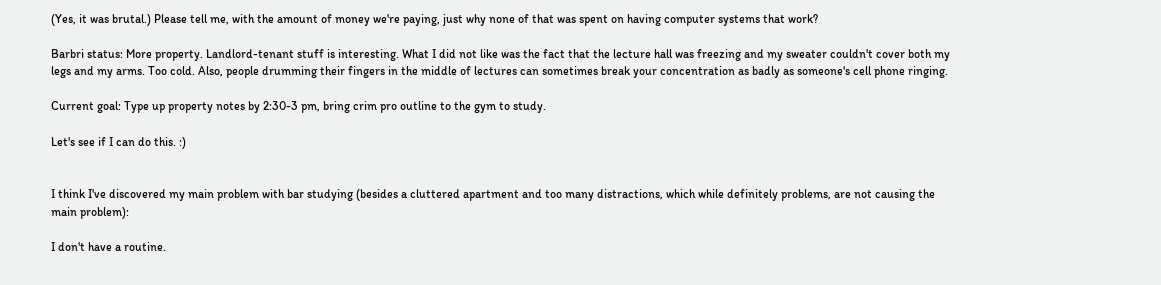(Yes, it was brutal.) Please tell me, with the amount of money we're paying, just why none of that was spent on having computer systems that work?

Barbri status: More property. Landlord-tenant stuff is interesting. What I did not like was the fact that the lecture hall was freezing and my sweater couldn't cover both my legs and my arms. Too cold. Also, people drumming their fingers in the middle of lectures can sometimes break your concentration as badly as someone's cell phone ringing.

Current goal: Type up property notes by 2:30-3 pm, bring crim pro outline to the gym to study.

Let's see if I can do this. :)


I think I've discovered my main problem with bar studying (besides a cluttered apartment and too many distractions, which while definitely problems, are not causing the main problem):

I don't have a routine.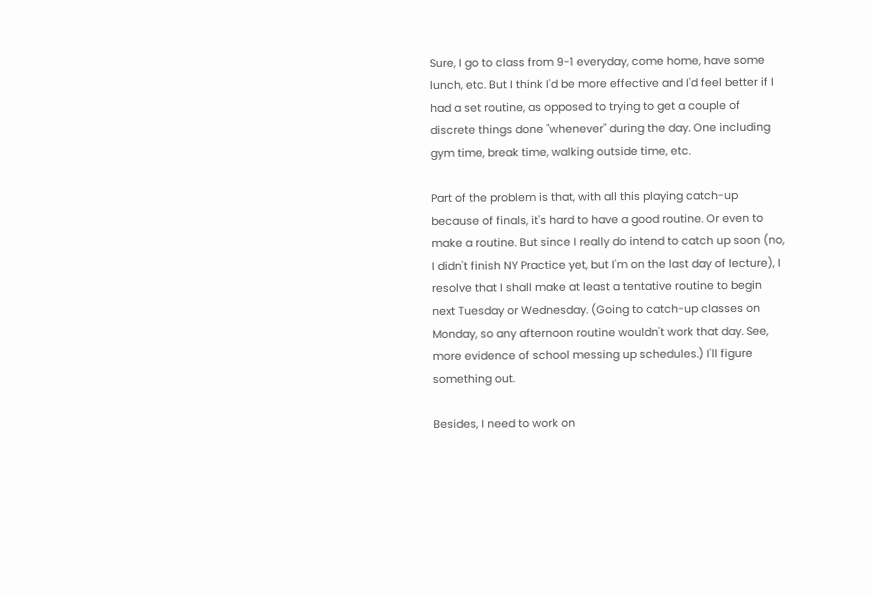Sure, I go to class from 9-1 everyday, come home, have some lunch, etc. But I think I'd be more effective and I'd feel better if I had a set routine, as opposed to trying to get a couple of discrete things done "whenever" during the day. One including gym time, break time, walking outside time, etc.

Part of the problem is that, with all this playing catch-up because of finals, it's hard to have a good routine. Or even to make a routine. But since I really do intend to catch up soon (no, I didn't finish NY Practice yet, but I'm on the last day of lecture), I resolve that I shall make at least a tentative routine to begin next Tuesday or Wednesday. (Going to catch-up classes on Monday, so any afternoon routine wouldn't work that day. See, more evidence of school messing up schedules.) I'll figure something out.

Besides, I need to work on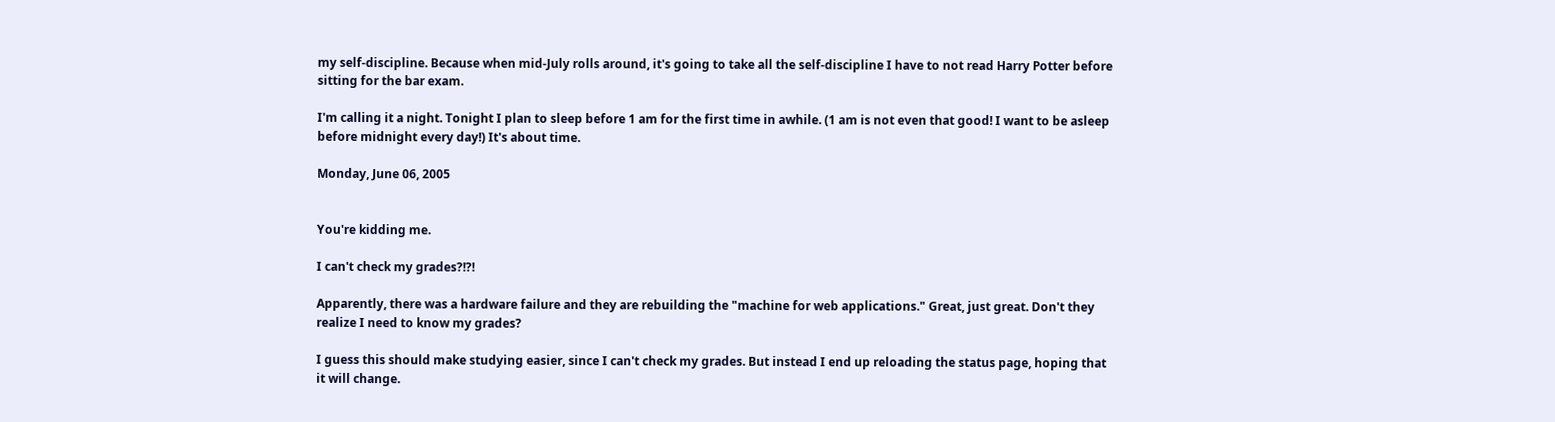my self-discipline. Because when mid-July rolls around, it's going to take all the self-discipline I have to not read Harry Potter before sitting for the bar exam.

I'm calling it a night. Tonight I plan to sleep before 1 am for the first time in awhile. (1 am is not even that good! I want to be asleep before midnight every day!) It's about time.

Monday, June 06, 2005


You're kidding me.

I can't check my grades?!?!

Apparently, there was a hardware failure and they are rebuilding the "machine for web applications." Great, just great. Don't they realize I need to know my grades?

I guess this should make studying easier, since I can't check my grades. But instead I end up reloading the status page, hoping that it will change.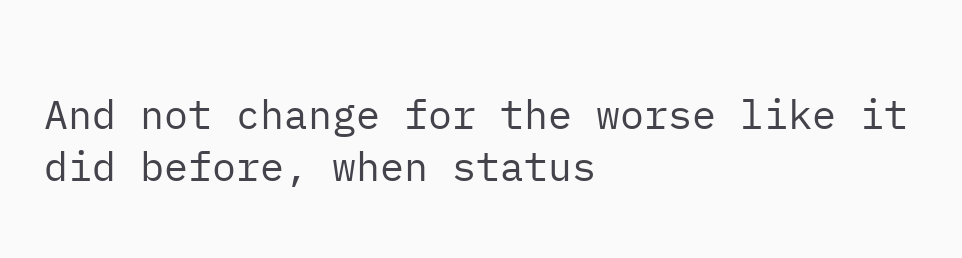And not change for the worse like it did before, when status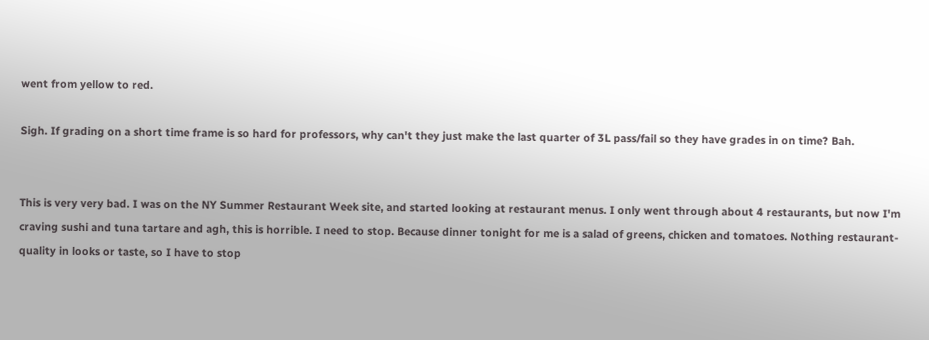went from yellow to red.

Sigh. If grading on a short time frame is so hard for professors, why can't they just make the last quarter of 3L pass/fail so they have grades in on time? Bah.


This is very very bad. I was on the NY Summer Restaurant Week site, and started looking at restaurant menus. I only went through about 4 restaurants, but now I'm craving sushi and tuna tartare and agh, this is horrible. I need to stop. Because dinner tonight for me is a salad of greens, chicken and tomatoes. Nothing restaurant-quality in looks or taste, so I have to stop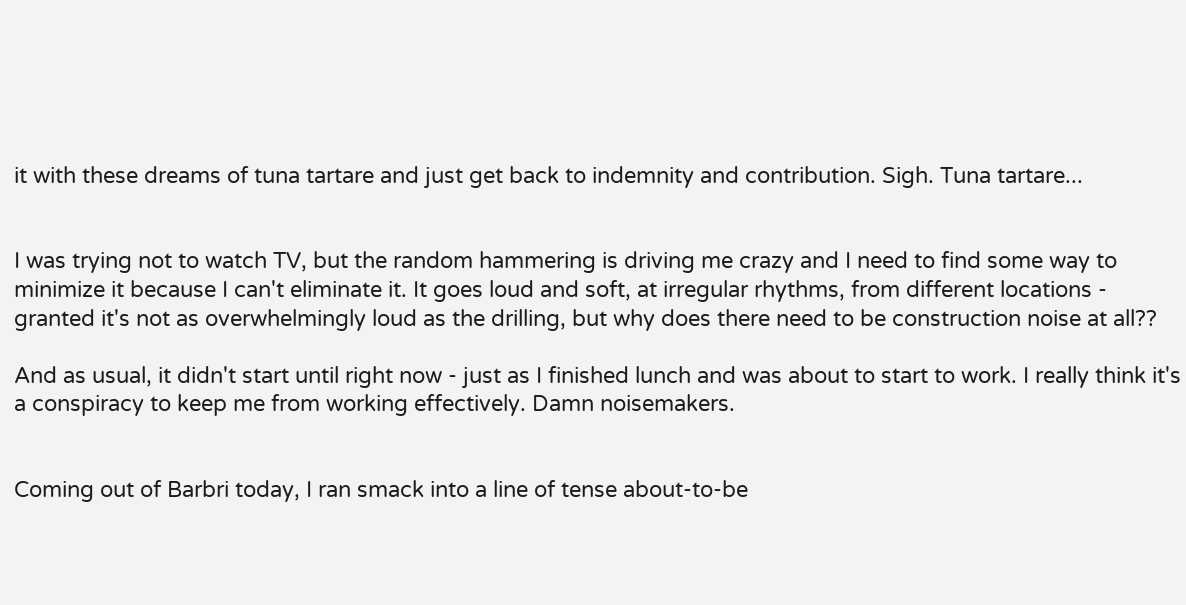it with these dreams of tuna tartare and just get back to indemnity and contribution. Sigh. Tuna tartare...


I was trying not to watch TV, but the random hammering is driving me crazy and I need to find some way to minimize it because I can't eliminate it. It goes loud and soft, at irregular rhythms, from different locations - granted it's not as overwhelmingly loud as the drilling, but why does there need to be construction noise at all??

And as usual, it didn't start until right now - just as I finished lunch and was about to start to work. I really think it's a conspiracy to keep me from working effectively. Damn noisemakers.


Coming out of Barbri today, I ran smack into a line of tense about-to-be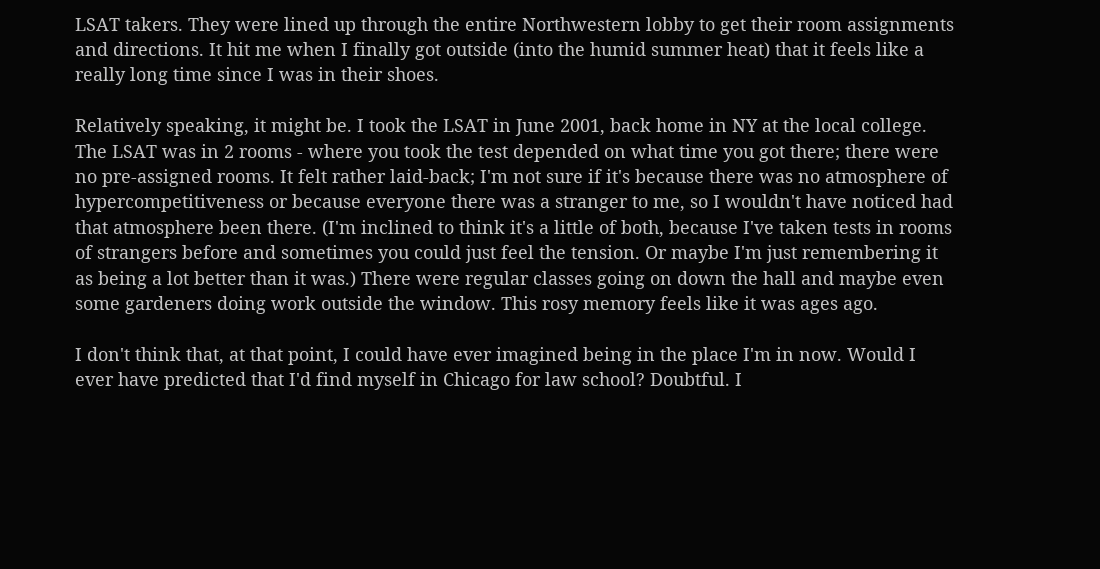LSAT takers. They were lined up through the entire Northwestern lobby to get their room assignments and directions. It hit me when I finally got outside (into the humid summer heat) that it feels like a really long time since I was in their shoes.

Relatively speaking, it might be. I took the LSAT in June 2001, back home in NY at the local college. The LSAT was in 2 rooms - where you took the test depended on what time you got there; there were no pre-assigned rooms. It felt rather laid-back; I'm not sure if it's because there was no atmosphere of hypercompetitiveness or because everyone there was a stranger to me, so I wouldn't have noticed had that atmosphere been there. (I'm inclined to think it's a little of both, because I've taken tests in rooms of strangers before and sometimes you could just feel the tension. Or maybe I'm just remembering it as being a lot better than it was.) There were regular classes going on down the hall and maybe even some gardeners doing work outside the window. This rosy memory feels like it was ages ago.

I don't think that, at that point, I could have ever imagined being in the place I'm in now. Would I ever have predicted that I'd find myself in Chicago for law school? Doubtful. I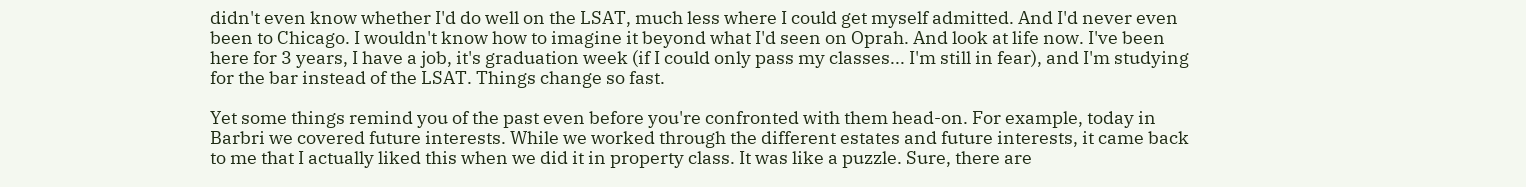didn't even know whether I'd do well on the LSAT, much less where I could get myself admitted. And I'd never even been to Chicago. I wouldn't know how to imagine it beyond what I'd seen on Oprah. And look at life now. I've been here for 3 years, I have a job, it's graduation week (if I could only pass my classes... I'm still in fear), and I'm studying for the bar instead of the LSAT. Things change so fast.

Yet some things remind you of the past even before you're confronted with them head-on. For example, today in Barbri we covered future interests. While we worked through the different estates and future interests, it came back to me that I actually liked this when we did it in property class. It was like a puzzle. Sure, there are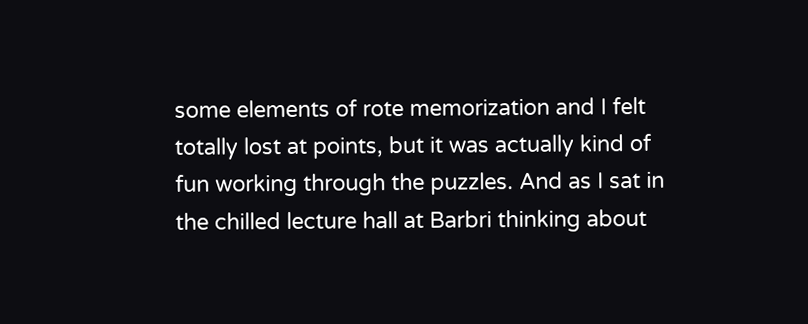some elements of rote memorization and I felt totally lost at points, but it was actually kind of fun working through the puzzles. And as I sat in the chilled lecture hall at Barbri thinking about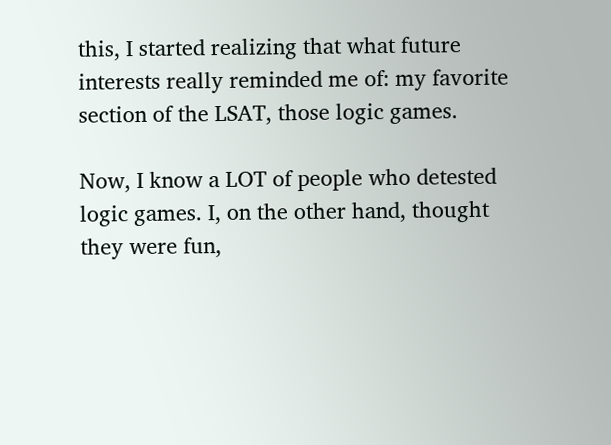this, I started realizing that what future interests really reminded me of: my favorite section of the LSAT, those logic games.

Now, I know a LOT of people who detested logic games. I, on the other hand, thought they were fun,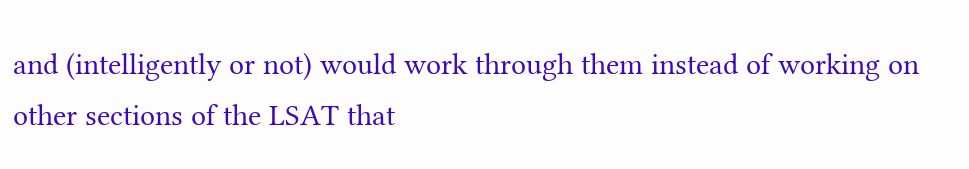and (intelligently or not) would work through them instead of working on other sections of the LSAT that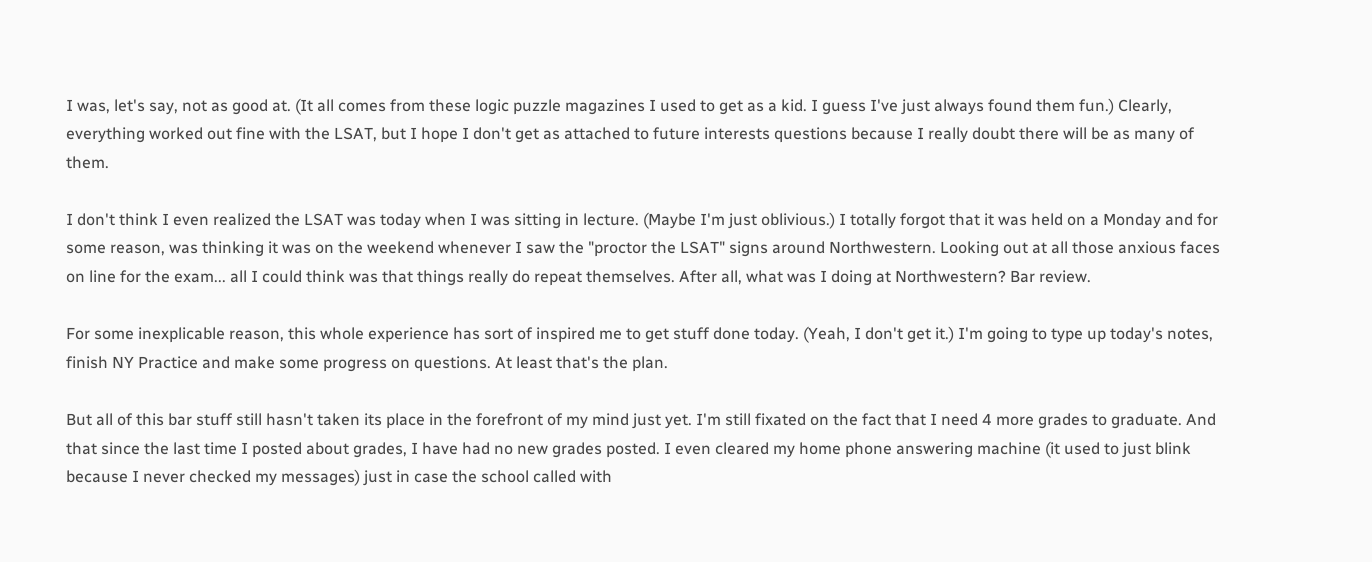I was, let's say, not as good at. (It all comes from these logic puzzle magazines I used to get as a kid. I guess I've just always found them fun.) Clearly, everything worked out fine with the LSAT, but I hope I don't get as attached to future interests questions because I really doubt there will be as many of them.

I don't think I even realized the LSAT was today when I was sitting in lecture. (Maybe I'm just oblivious.) I totally forgot that it was held on a Monday and for some reason, was thinking it was on the weekend whenever I saw the "proctor the LSAT" signs around Northwestern. Looking out at all those anxious faces on line for the exam... all I could think was that things really do repeat themselves. After all, what was I doing at Northwestern? Bar review.

For some inexplicable reason, this whole experience has sort of inspired me to get stuff done today. (Yeah, I don't get it.) I'm going to type up today's notes, finish NY Practice and make some progress on questions. At least that's the plan.

But all of this bar stuff still hasn't taken its place in the forefront of my mind just yet. I'm still fixated on the fact that I need 4 more grades to graduate. And that since the last time I posted about grades, I have had no new grades posted. I even cleared my home phone answering machine (it used to just blink because I never checked my messages) just in case the school called with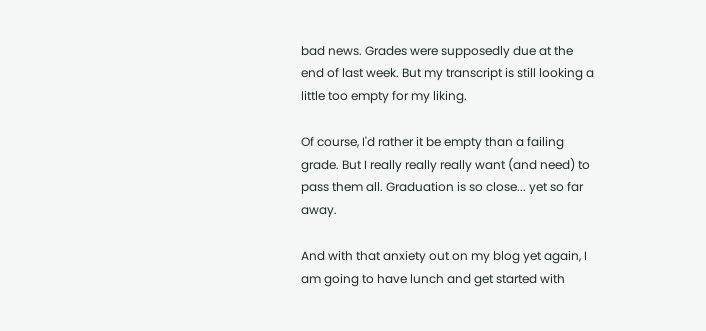bad news. Grades were supposedly due at the end of last week. But my transcript is still looking a little too empty for my liking.

Of course, I'd rather it be empty than a failing grade. But I really really really want (and need) to pass them all. Graduation is so close... yet so far away.

And with that anxiety out on my blog yet again, I am going to have lunch and get started with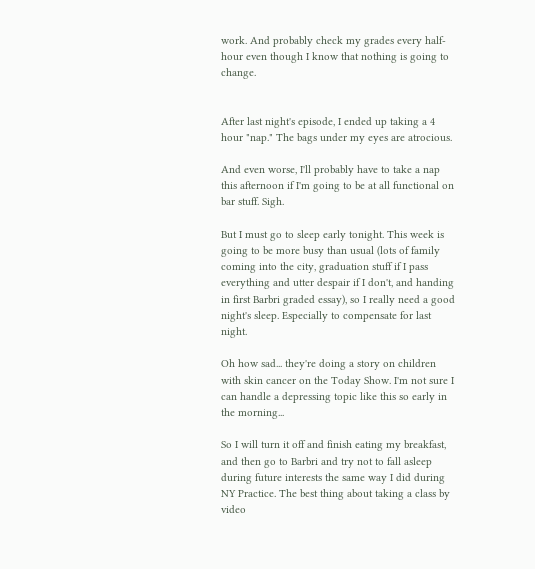work. And probably check my grades every half-hour even though I know that nothing is going to change.


After last night's episode, I ended up taking a 4 hour "nap." The bags under my eyes are atrocious.

And even worse, I'll probably have to take a nap this afternoon if I'm going to be at all functional on bar stuff. Sigh.

But I must go to sleep early tonight. This week is going to be more busy than usual (lots of family coming into the city, graduation stuff if I pass everything and utter despair if I don't, and handing in first Barbri graded essay), so I really need a good night's sleep. Especially to compensate for last night.

Oh how sad... they're doing a story on children with skin cancer on the Today Show. I'm not sure I can handle a depressing topic like this so early in the morning...

So I will turn it off and finish eating my breakfast, and then go to Barbri and try not to fall asleep during future interests the same way I did during NY Practice. The best thing about taking a class by video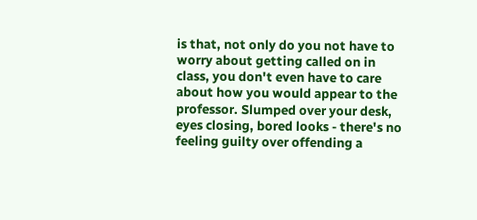is that, not only do you not have to worry about getting called on in class, you don't even have to care about how you would appear to the professor. Slumped over your desk, eyes closing, bored looks - there's no feeling guilty over offending a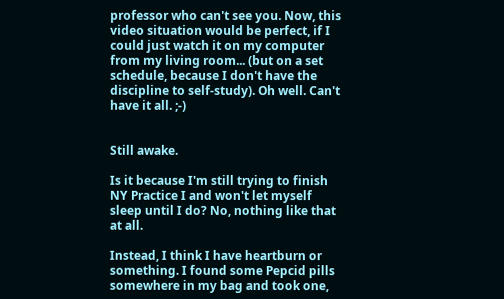professor who can't see you. Now, this video situation would be perfect, if I could just watch it on my computer from my living room... (but on a set schedule, because I don't have the discipline to self-study). Oh well. Can't have it all. ;-)


Still awake.

Is it because I'm still trying to finish NY Practice I and won't let myself sleep until I do? No, nothing like that at all.

Instead, I think I have heartburn or something. I found some Pepcid pills somewhere in my bag and took one,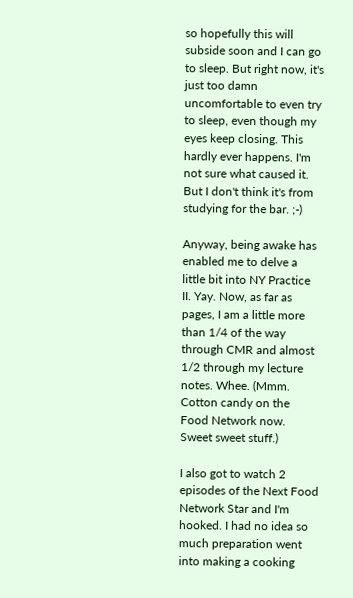so hopefully this will subside soon and I can go to sleep. But right now, it's just too damn uncomfortable to even try to sleep, even though my eyes keep closing. This hardly ever happens. I'm not sure what caused it. But I don't think it's from studying for the bar. ;-)

Anyway, being awake has enabled me to delve a little bit into NY Practice II. Yay. Now, as far as pages, I am a little more than 1/4 of the way through CMR and almost 1/2 through my lecture notes. Whee. (Mmm. Cotton candy on the Food Network now. Sweet sweet stuff.)

I also got to watch 2 episodes of the Next Food Network Star and I'm hooked. I had no idea so much preparation went into making a cooking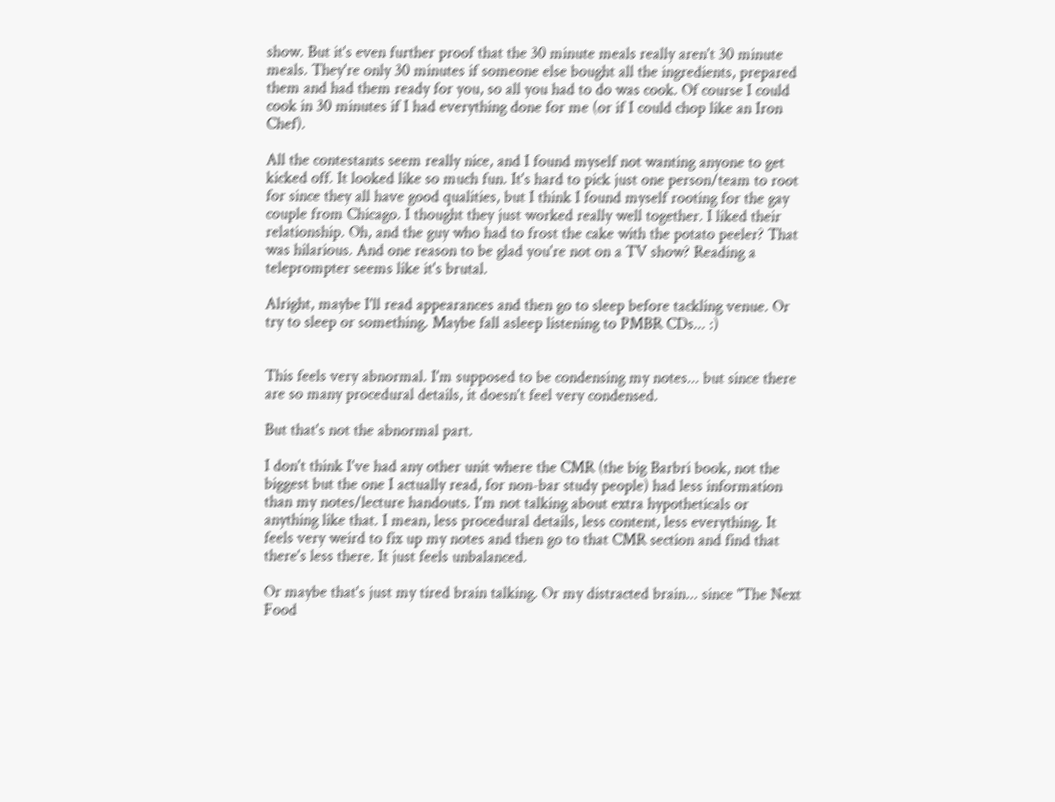show. But it's even further proof that the 30 minute meals really aren't 30 minute meals. They're only 30 minutes if someone else bought all the ingredients, prepared them and had them ready for you, so all you had to do was cook. Of course I could cook in 30 minutes if I had everything done for me (or if I could chop like an Iron Chef).

All the contestants seem really nice, and I found myself not wanting anyone to get kicked off. It looked like so much fun. It's hard to pick just one person/team to root for since they all have good qualities, but I think I found myself rooting for the gay couple from Chicago. I thought they just worked really well together. I liked their relationship. Oh, and the guy who had to frost the cake with the potato peeler? That was hilarious. And one reason to be glad you're not on a TV show? Reading a teleprompter seems like it's brutal.

Alright, maybe I'll read appearances and then go to sleep before tackling venue. Or try to sleep or something. Maybe fall asleep listening to PMBR CDs... :)


This feels very abnormal. I'm supposed to be condensing my notes... but since there are so many procedural details, it doesn't feel very condensed.

But that's not the abnormal part.

I don't think I've had any other unit where the CMR (the big Barbri book, not the biggest but the one I actually read, for non-bar study people) had less information than my notes/lecture handouts. I'm not talking about extra hypotheticals or anything like that. I mean, less procedural details, less content, less everything. It feels very weird to fix up my notes and then go to that CMR section and find that there's less there. It just feels unbalanced.

Or maybe that's just my tired brain talking. Or my distracted brain... since "The Next Food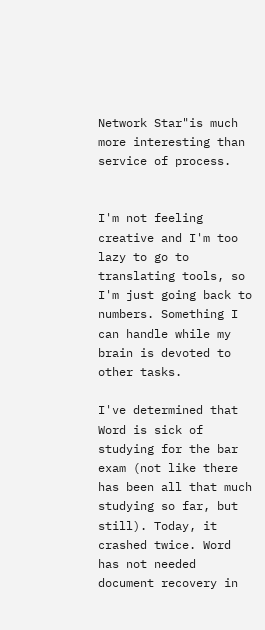Network Star"is much more interesting than service of process.


I'm not feeling creative and I'm too lazy to go to translating tools, so I'm just going back to numbers. Something I can handle while my brain is devoted to other tasks.

I've determined that Word is sick of studying for the bar exam (not like there has been all that much studying so far, but still). Today, it crashed twice. Word has not needed document recovery in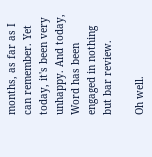months, as far as I can remember. Yet today, it's been very unhappy. And today, Word has been engaged in nothing but bar review.

Oh well.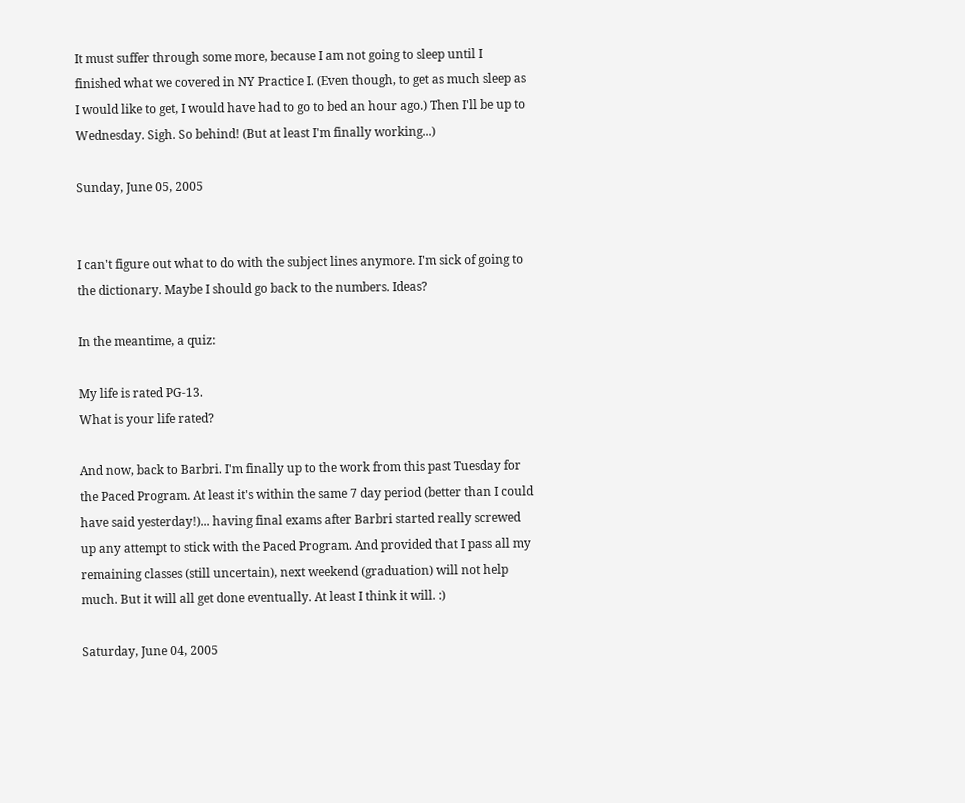It must suffer through some more, because I am not going to sleep until I finished what we covered in NY Practice I. (Even though, to get as much sleep as I would like to get, I would have had to go to bed an hour ago.) Then I'll be up to Wednesday. Sigh. So behind! (But at least I'm finally working...)

Sunday, June 05, 2005


I can't figure out what to do with the subject lines anymore. I'm sick of going to the dictionary. Maybe I should go back to the numbers. Ideas?

In the meantime, a quiz:

My life is rated PG-13.
What is your life rated?

And now, back to Barbri. I'm finally up to the work from this past Tuesday for the Paced Program. At least it's within the same 7 day period (better than I could have said yesterday!)... having final exams after Barbri started really screwed up any attempt to stick with the Paced Program. And provided that I pass all my remaining classes (still uncertain), next weekend (graduation) will not help much. But it will all get done eventually. At least I think it will. :)

Saturday, June 04, 2005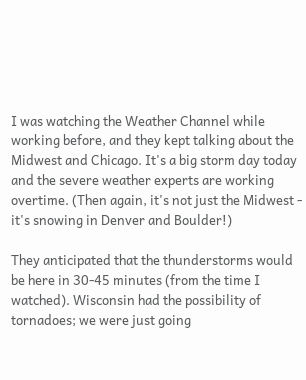I was watching the Weather Channel while working before, and they kept talking about the Midwest and Chicago. It's a big storm day today and the severe weather experts are working overtime. (Then again, it's not just the Midwest - it's snowing in Denver and Boulder!)

They anticipated that the thunderstorms would be here in 30-45 minutes (from the time I watched). Wisconsin had the possibility of tornadoes; we were just going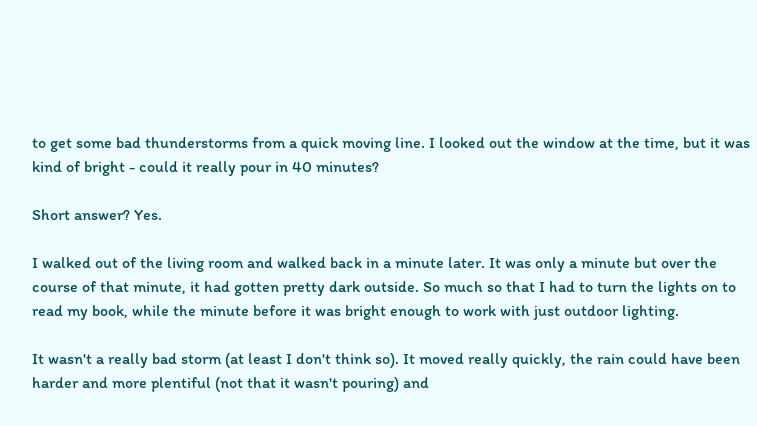to get some bad thunderstorms from a quick moving line. I looked out the window at the time, but it was kind of bright - could it really pour in 40 minutes?

Short answer? Yes.

I walked out of the living room and walked back in a minute later. It was only a minute but over the course of that minute, it had gotten pretty dark outside. So much so that I had to turn the lights on to read my book, while the minute before it was bright enough to work with just outdoor lighting.

It wasn't a really bad storm (at least I don't think so). It moved really quickly, the rain could have been harder and more plentiful (not that it wasn't pouring) and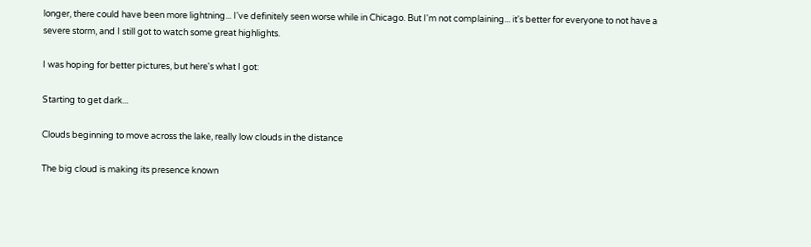longer, there could have been more lightning... I've definitely seen worse while in Chicago. But I'm not complaining... it's better for everyone to not have a severe storm, and I still got to watch some great highlights.

I was hoping for better pictures, but here's what I got:

Starting to get dark...

Clouds beginning to move across the lake, really low clouds in the distance

The big cloud is making its presence known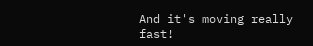And it's moving really fast!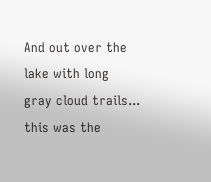And out over the lake with long gray cloud trails... this was the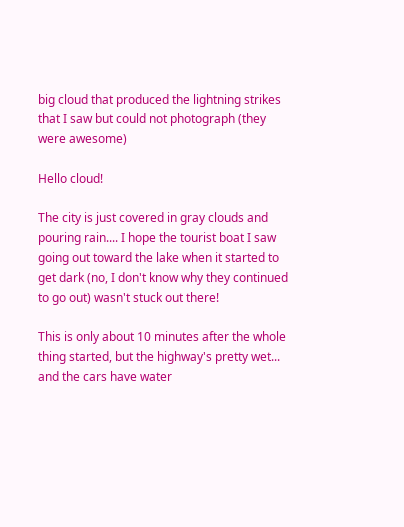big cloud that produced the lightning strikes that I saw but could not photograph (they were awesome)

Hello cloud!

The city is just covered in gray clouds and pouring rain.... I hope the tourist boat I saw going out toward the lake when it started to get dark (no, I don't know why they continued to go out) wasn't stuck out there!

This is only about 10 minutes after the whole thing started, but the highway's pretty wet... and the cars have water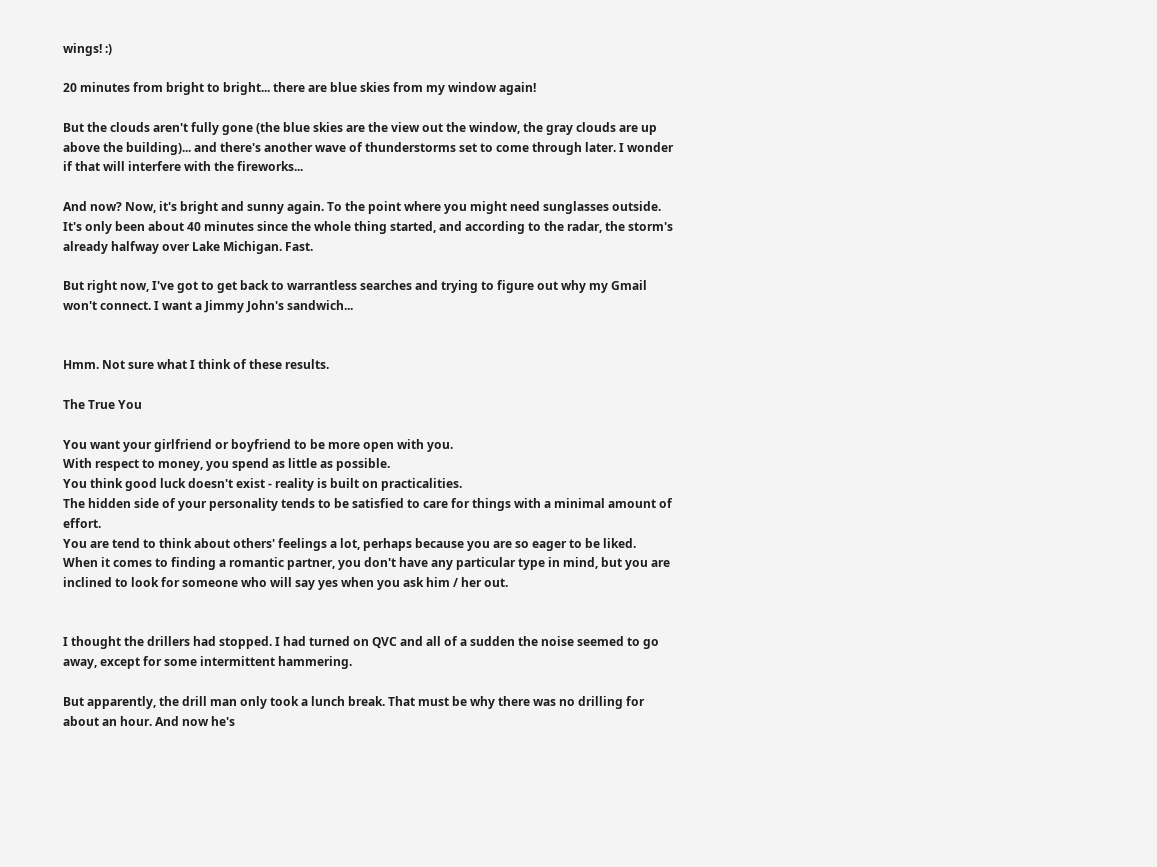wings! :)

20 minutes from bright to bright... there are blue skies from my window again!

But the clouds aren't fully gone (the blue skies are the view out the window, the gray clouds are up above the building)... and there's another wave of thunderstorms set to come through later. I wonder if that will interfere with the fireworks...

And now? Now, it's bright and sunny again. To the point where you might need sunglasses outside. It's only been about 40 minutes since the whole thing started, and according to the radar, the storm's already halfway over Lake Michigan. Fast.

But right now, I've got to get back to warrantless searches and trying to figure out why my Gmail won't connect. I want a Jimmy John's sandwich...


Hmm. Not sure what I think of these results.

The True You

You want your girlfriend or boyfriend to be more open with you.
With respect to money, you spend as little as possible.
You think good luck doesn't exist - reality is built on practicalities.
The hidden side of your personality tends to be satisfied to care for things with a minimal amount of effort.
You are tend to think about others' feelings a lot, perhaps because you are so eager to be liked.
When it comes to finding a romantic partner, you don't have any particular type in mind, but you are inclined to look for someone who will say yes when you ask him / her out.


I thought the drillers had stopped. I had turned on QVC and all of a sudden the noise seemed to go away, except for some intermittent hammering.

But apparently, the drill man only took a lunch break. That must be why there was no drilling for about an hour. And now he's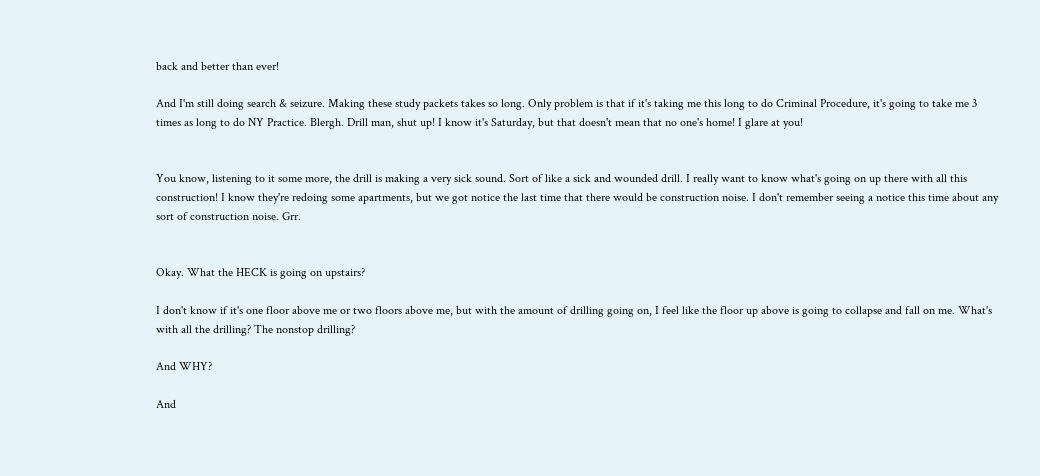back and better than ever!

And I'm still doing search & seizure. Making these study packets takes so long. Only problem is that if it's taking me this long to do Criminal Procedure, it's going to take me 3 times as long to do NY Practice. Blergh. Drill man, shut up! I know it's Saturday, but that doesn't mean that no one's home! I glare at you!


You know, listening to it some more, the drill is making a very sick sound. Sort of like a sick and wounded drill. I really want to know what's going on up there with all this construction! I know they're redoing some apartments, but we got notice the last time that there would be construction noise. I don't remember seeing a notice this time about any sort of construction noise. Grr.


Okay. What the HECK is going on upstairs?

I don't know if it's one floor above me or two floors above me, but with the amount of drilling going on, I feel like the floor up above is going to collapse and fall on me. What's with all the drilling? The nonstop drilling?

And WHY?

And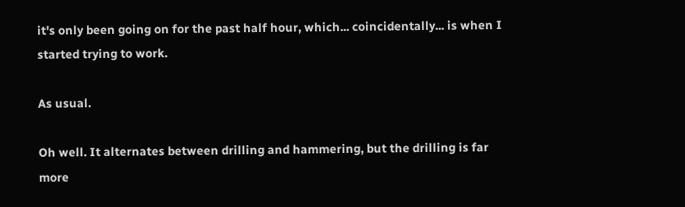it's only been going on for the past half hour, which... coincidentally... is when I started trying to work.

As usual.

Oh well. It alternates between drilling and hammering, but the drilling is far more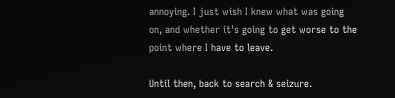annoying. I just wish I knew what was going on, and whether it's going to get worse to the point where I have to leave.

Until then, back to search & seizure.